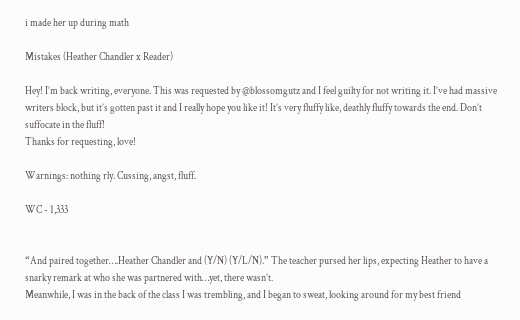i made her up during math

Mistakes (Heather Chandler x Reader)

Hey! I’m back writing, everyone. This was requested by @blossomgutz and I feel guilty for not writing it. I’ve had massive writers block, but it’s gotten past it and I really hope you like it! It’s very fluffy like, deathly fluffy towards the end. Don’t suffocate in the fluff!
Thanks for requesting, love!

Warnings: nothing rly. Cussing, angst, fluff.

WC - 1,333


“And paired together….Heather Chandler and (Y/N) (Y/L/N).” The teacher pursed her lips, expecting Heather to have a snarky remark at who she was partnered with…yet, there wasn’t.
Meanwhile, I was in the back of the class I was trembling, and I began to sweat, looking around for my best friend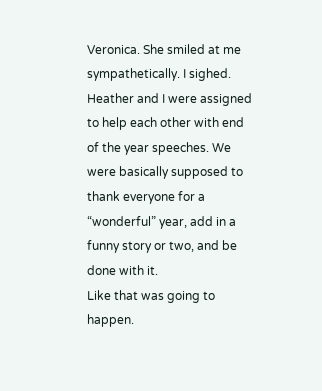Veronica. She smiled at me sympathetically. I sighed.
Heather and I were assigned to help each other with end of the year speeches. We were basically supposed to thank everyone for a “wonderful” year, add in a funny story or two, and be done with it.
Like that was going to happen.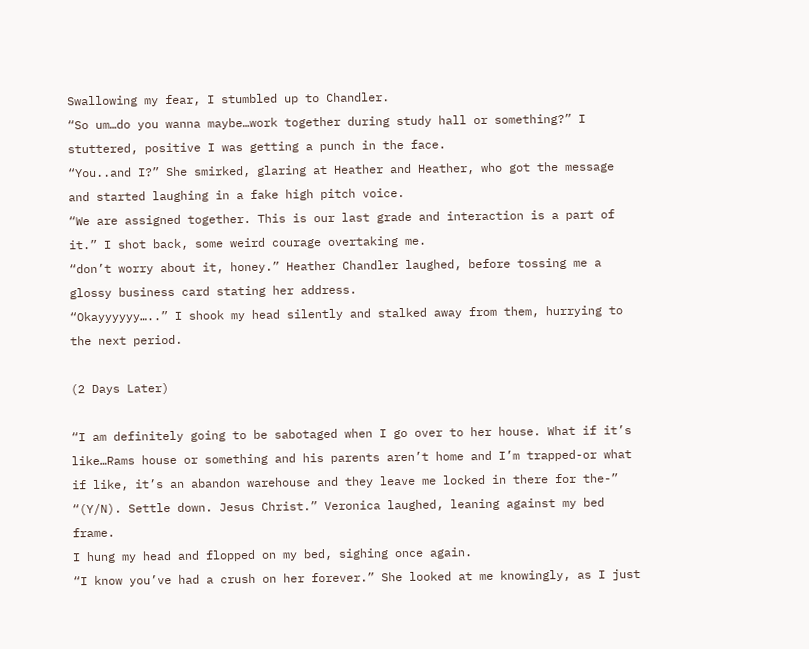Swallowing my fear, I stumbled up to Chandler.
“So um…do you wanna maybe…work together during study hall or something?” I stuttered, positive I was getting a punch in the face.
“You..and I?” She smirked, glaring at Heather and Heather, who got the message and started laughing in a fake high pitch voice.
“We are assigned together. This is our last grade and interaction is a part of it.” I shot back, some weird courage overtaking me.
“don’t worry about it, honey.” Heather Chandler laughed, before tossing me a glossy business card stating her address.
“Okayyyyyy…..” I shook my head silently and stalked away from them, hurrying to the next period.

(2 Days Later)

“I am definitely going to be sabotaged when I go over to her house. What if it’s like…Rams house or something and his parents aren’t home and I’m trapped-or what if like, it’s an abandon warehouse and they leave me locked in there for the-”
“(Y/N). Settle down. Jesus Christ.” Veronica laughed, leaning against my bed frame.
I hung my head and flopped on my bed, sighing once again.
“I know you’ve had a crush on her forever.” She looked at me knowingly, as I just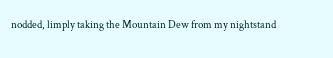nodded, limply taking the Mountain Dew from my nightstand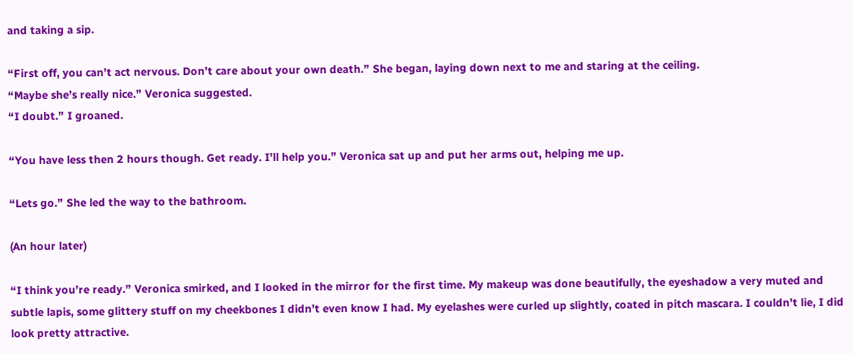and taking a sip.

“First off, you can’t act nervous. Don’t care about your own death.” She began, laying down next to me and staring at the ceiling.
“Maybe she’s really nice.” Veronica suggested.
“I doubt.” I groaned.

“You have less then 2 hours though. Get ready. I’ll help you.” Veronica sat up and put her arms out, helping me up.

“Lets go.” She led the way to the bathroom.

(An hour later)

“I think you’re ready.” Veronica smirked, and I looked in the mirror for the first time. My makeup was done beautifully, the eyeshadow a very muted and subtle lapis, some glittery stuff on my cheekbones I didn’t even know I had. My eyelashes were curled up slightly, coated in pitch mascara. I couldn’t lie, I did look pretty attractive.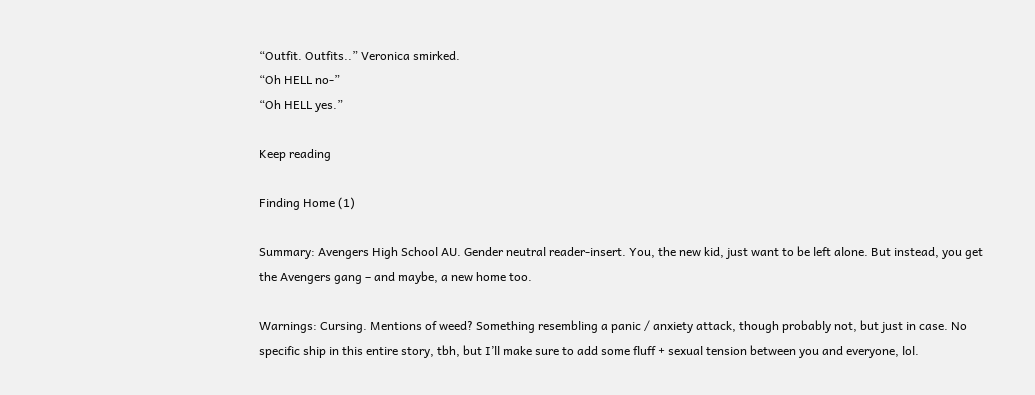“Outfit. Outfits..” Veronica smirked.
“Oh HELL no-”
“Oh HELL yes.”

Keep reading

Finding Home (1)

Summary: Avengers High School AU. Gender neutral reader-insert. You, the new kid, just want to be left alone. But instead, you get the Avengers gang – and maybe, a new home too.

Warnings: Cursing. Mentions of weed? Something resembling a panic / anxiety attack, though probably not, but just in case. No specific ship in this entire story, tbh, but I’ll make sure to add some fluff + sexual tension between you and everyone, lol.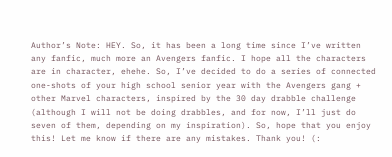Author’s Note: HEY. So, it has been a long time since I’ve written any fanfic, much more an Avengers fanfic. I hope all the characters are in character, ehehe. So, I’ve decided to do a series of connected one-shots of your high school senior year with the Avengers gang + other Marvel characters, inspired by the 30 day drabble challenge (although I will not be doing drabbles, and for now, I’ll just do seven of them, depending on my inspiration). So, hope that you enjoy this! Let me know if there are any mistakes. Thank you! (: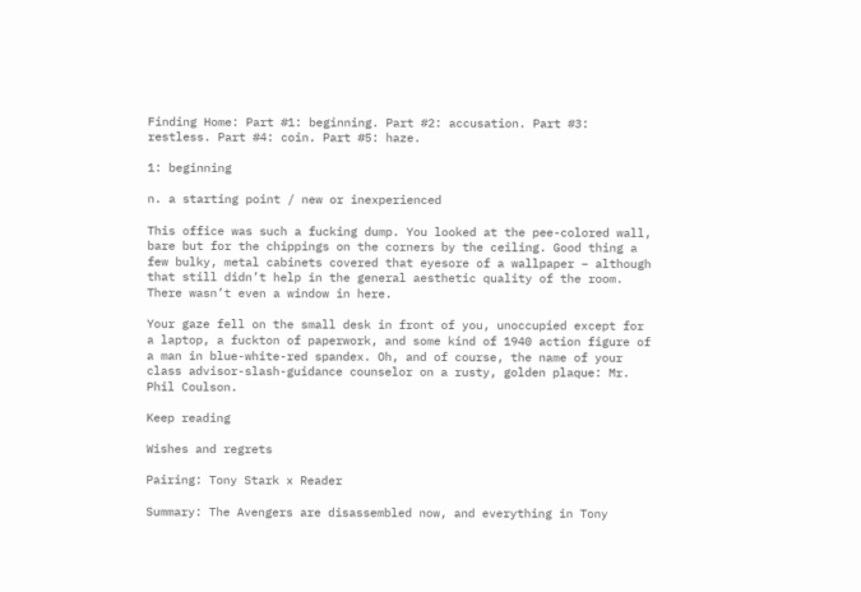Finding Home: Part #1: beginning. Part #2: accusation. Part #3: restless. Part #4: coin. Part #5: haze.

1: beginning

n. a starting point / new or inexperienced

This office was such a fucking dump. You looked at the pee-colored wall, bare but for the chippings on the corners by the ceiling. Good thing a few bulky, metal cabinets covered that eyesore of a wallpaper – although that still didn’t help in the general aesthetic quality of the room. There wasn’t even a window in here.

Your gaze fell on the small desk in front of you, unoccupied except for a laptop, a fuckton of paperwork, and some kind of 1940 action figure of a man in blue-white-red spandex. Oh, and of course, the name of your class advisor-slash-guidance counselor on a rusty, golden plaque: Mr. Phil Coulson.

Keep reading

Wishes and regrets

Pairing: Tony Stark x Reader

Summary: The Avengers are disassembled now, and everything in Tony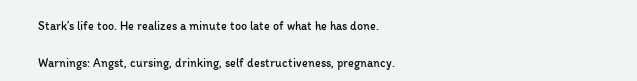Stark’s life too. He realizes a minute too late of what he has done.

Warnings: Angst, cursing, drinking, self destructiveness, pregnancy.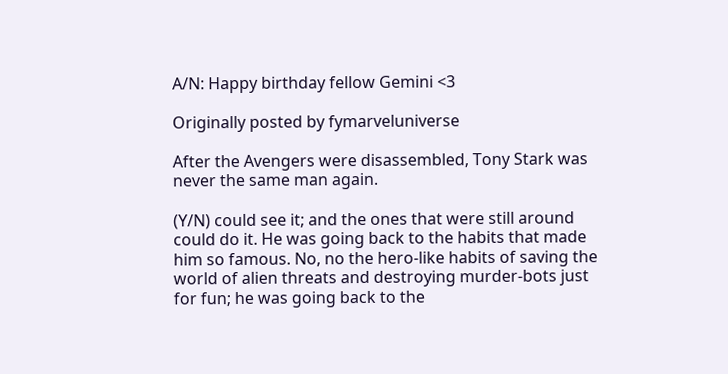A/N: Happy birthday fellow Gemini <3

Originally posted by fymarveluniverse

After the Avengers were disassembled, Tony Stark was never the same man again.

(Y/N) could see it; and the ones that were still around could do it. He was going back to the habits that made him so famous. No, no the hero-like habits of saving the world of alien threats and destroying murder-bots just for fun; he was going back to the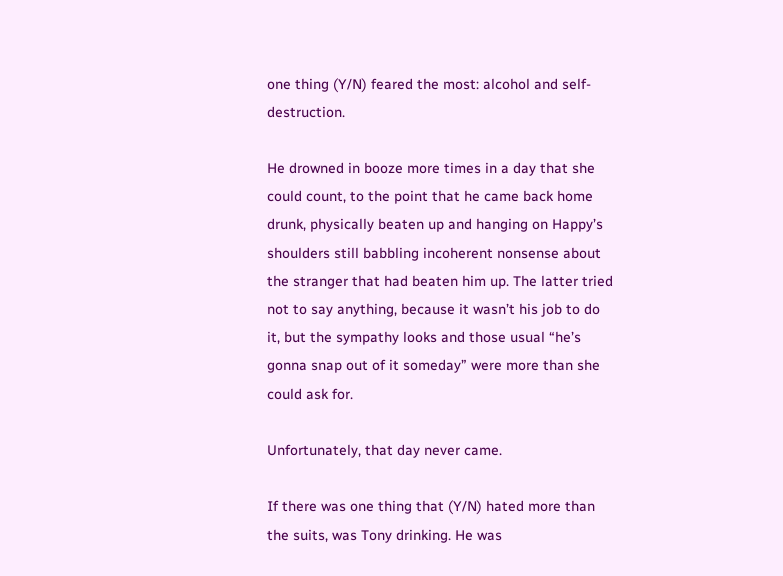one thing (Y/N) feared the most: alcohol and self-destruction.

He drowned in booze more times in a day that she could count, to the point that he came back home drunk, physically beaten up and hanging on Happy’s shoulders still babbling incoherent nonsense about the stranger that had beaten him up. The latter tried not to say anything, because it wasn’t his job to do it, but the sympathy looks and those usual “he’s gonna snap out of it someday” were more than she could ask for.

Unfortunately, that day never came.

If there was one thing that (Y/N) hated more than the suits, was Tony drinking. He was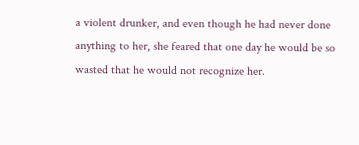a violent drunker, and even though he had never done anything to her, she feared that one day he would be so wasted that he would not recognize her.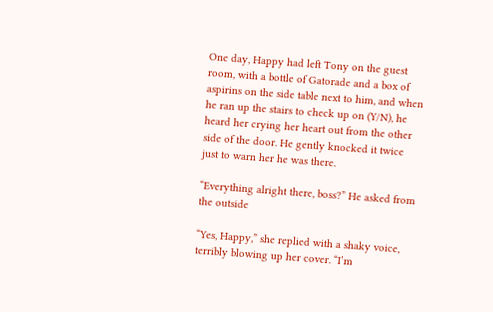One day, Happy had left Tony on the guest room, with a bottle of Gatorade and a box of aspirins on the side table next to him, and when he ran up the stairs to check up on (Y/N), he heard her crying her heart out from the other side of the door. He gently knocked it twice just to warn her he was there.

“Everything alright there, boss?” He asked from the outside

“Yes, Happy,” she replied with a shaky voice, terribly blowing up her cover. “I’m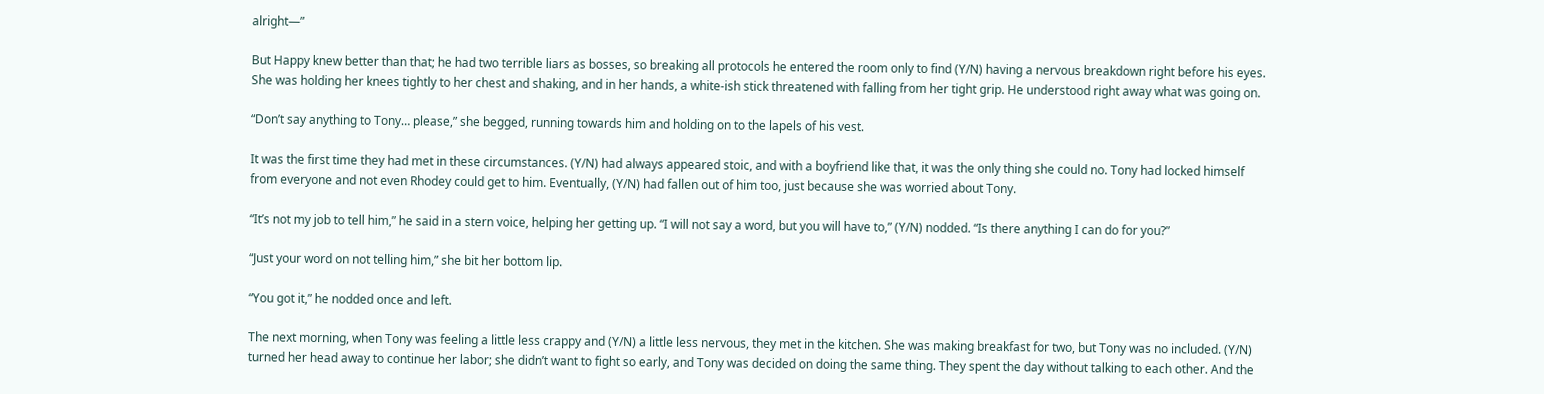alright—”

But Happy knew better than that; he had two terrible liars as bosses, so breaking all protocols he entered the room only to find (Y/N) having a nervous breakdown right before his eyes. She was holding her knees tightly to her chest and shaking, and in her hands, a white-ish stick threatened with falling from her tight grip. He understood right away what was going on.

“Don’t say anything to Tony… please,” she begged, running towards him and holding on to the lapels of his vest.

It was the first time they had met in these circumstances. (Y/N) had always appeared stoic, and with a boyfriend like that, it was the only thing she could no. Tony had locked himself from everyone and not even Rhodey could get to him. Eventually, (Y/N) had fallen out of him too, just because she was worried about Tony.

“It’s not my job to tell him,” he said in a stern voice, helping her getting up. “I will not say a word, but you will have to,” (Y/N) nodded. “Is there anything I can do for you?”

“Just your word on not telling him,” she bit her bottom lip.

“You got it,” he nodded once and left.

The next morning, when Tony was feeling a little less crappy and (Y/N) a little less nervous, they met in the kitchen. She was making breakfast for two, but Tony was no included. (Y/N) turned her head away to continue her labor; she didn’t want to fight so early, and Tony was decided on doing the same thing. They spent the day without talking to each other. And the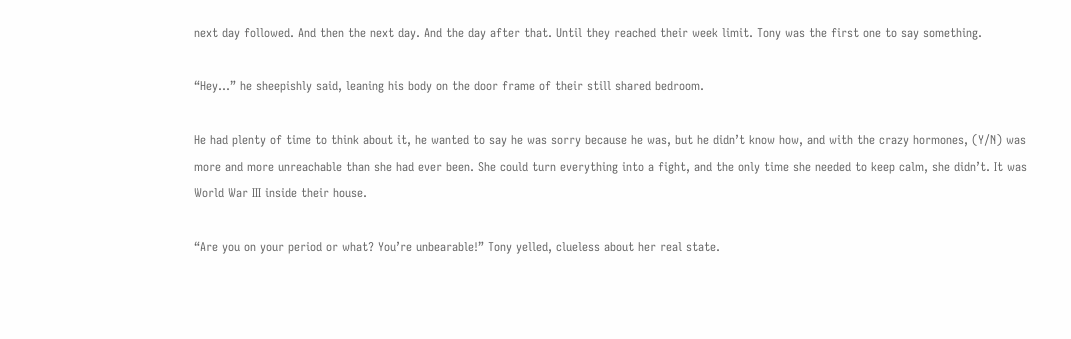next day followed. And then the next day. And the day after that. Until they reached their week limit. Tony was the first one to say something.

“Hey…” he sheepishly said, leaning his body on the door frame of their still shared bedroom.

He had plenty of time to think about it, he wanted to say he was sorry because he was, but he didn’t know how, and with the crazy hormones, (Y/N) was more and more unreachable than she had ever been. She could turn everything into a fight, and the only time she needed to keep calm, she didn’t. It was World War III inside their house.

“Are you on your period or what? You’re unbearable!” Tony yelled, clueless about her real state.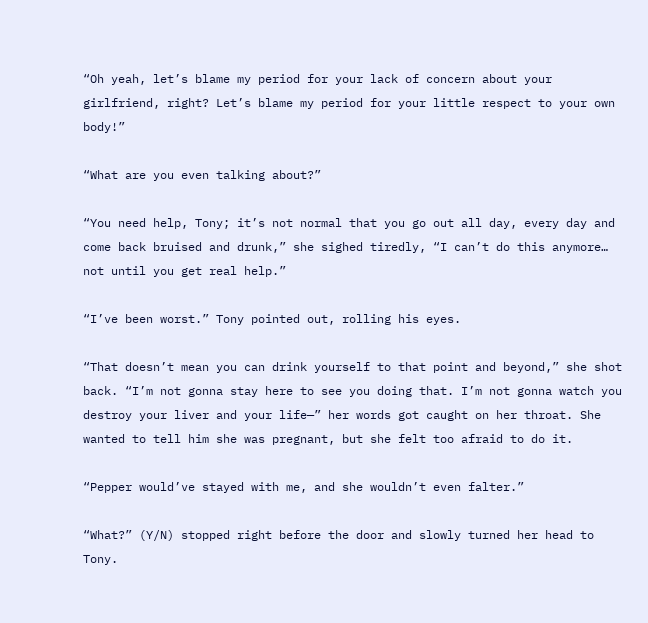“Oh yeah, let’s blame my period for your lack of concern about your girlfriend, right? Let’s blame my period for your little respect to your own body!”

“What are you even talking about?”

“You need help, Tony; it’s not normal that you go out all day, every day and come back bruised and drunk,” she sighed tiredly, “I can’t do this anymore… not until you get real help.”

“I’ve been worst.” Tony pointed out, rolling his eyes.

“That doesn’t mean you can drink yourself to that point and beyond,” she shot back. “I’m not gonna stay here to see you doing that. I’m not gonna watch you destroy your liver and your life—” her words got caught on her throat. She wanted to tell him she was pregnant, but she felt too afraid to do it.

“Pepper would’ve stayed with me, and she wouldn’t even falter.”

“What?” (Y/N) stopped right before the door and slowly turned her head to Tony.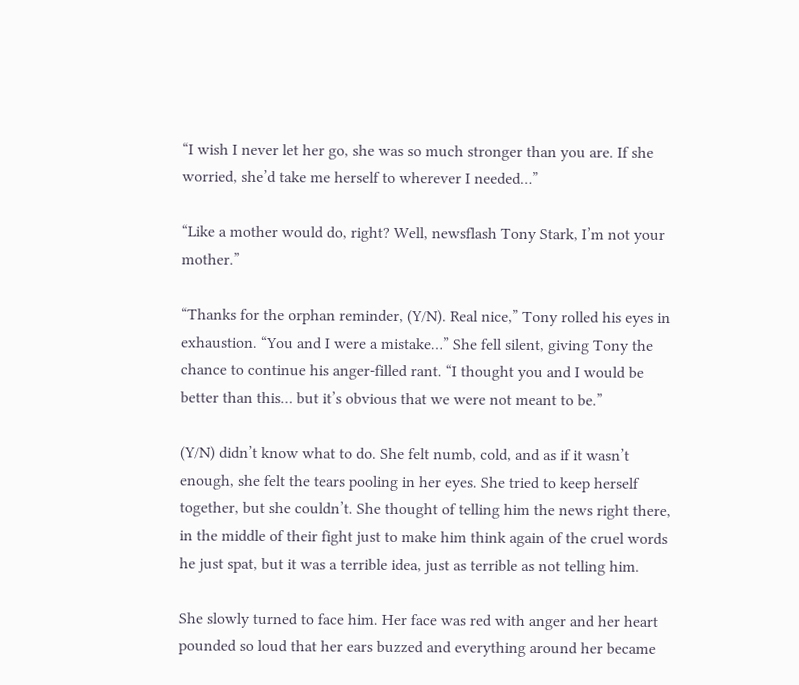“I wish I never let her go, she was so much stronger than you are. If she worried, she’d take me herself to wherever I needed…”

“Like a mother would do, right? Well, newsflash Tony Stark, I’m not your mother.”

“Thanks for the orphan reminder, (Y/N). Real nice,” Tony rolled his eyes in exhaustion. “You and I were a mistake…” She fell silent, giving Tony the chance to continue his anger-filled rant. “I thought you and I would be better than this… but it’s obvious that we were not meant to be.”

(Y/N) didn’t know what to do. She felt numb, cold, and as if it wasn’t enough, she felt the tears pooling in her eyes. She tried to keep herself together, but she couldn’t. She thought of telling him the news right there, in the middle of their fight just to make him think again of the cruel words he just spat, but it was a terrible idea, just as terrible as not telling him.

She slowly turned to face him. Her face was red with anger and her heart pounded so loud that her ears buzzed and everything around her became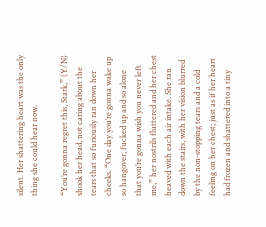silent. Her shattering heart was the only thing she could hear now.

“You’re gonna regret this, Stark,” (Y/N) shook her head, not caring about the tears that so furiously ran down her cheeks. “One day you’re gonna wake up so hangover, fucked up and so alone that you’re gonna wish you never left me,” her nostrils fluttered and her chest heaved with each air intake. She ran down the stairs, with her vision blurred by the non-stopping tears and a cold feeling on her chest; just as if her heart had frozen and shattered into a tiny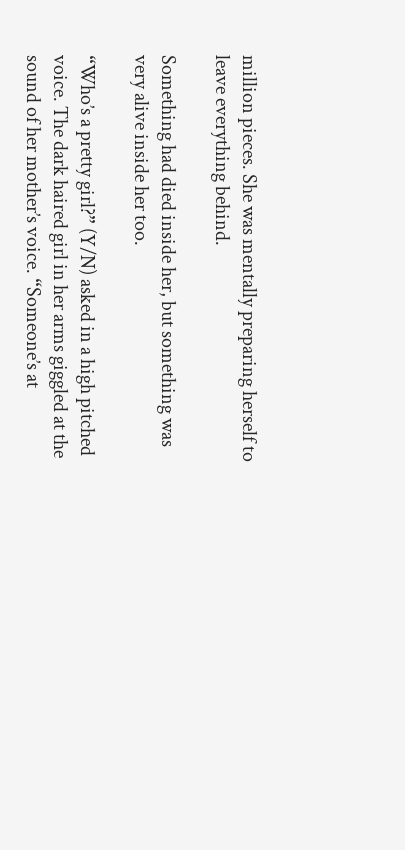million pieces. She was mentally preparing herself to leave everything behind.

Something had died inside her, but something was very alive inside her too.

“Who’s a pretty girl?” (Y/N) asked in a high pitched voice. The dark haired girl in her arms giggled at the sound of her mother’s voice. “Someone’s at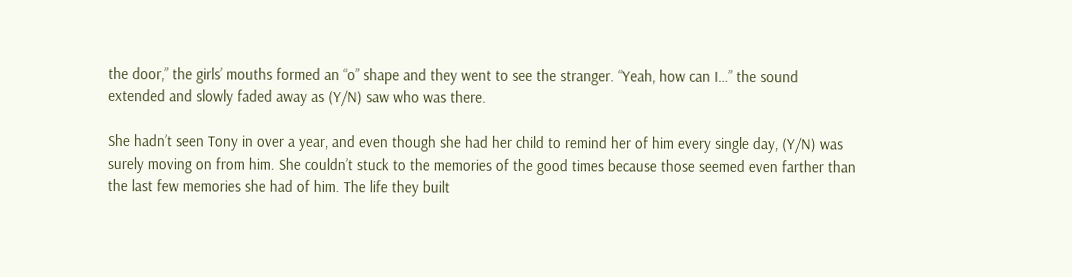the door,” the girls’ mouths formed an “o” shape and they went to see the stranger. “Yeah, how can I…” the sound extended and slowly faded away as (Y/N) saw who was there.

She hadn’t seen Tony in over a year, and even though she had her child to remind her of him every single day, (Y/N) was surely moving on from him. She couldn’t stuck to the memories of the good times because those seemed even farther than the last few memories she had of him. The life they built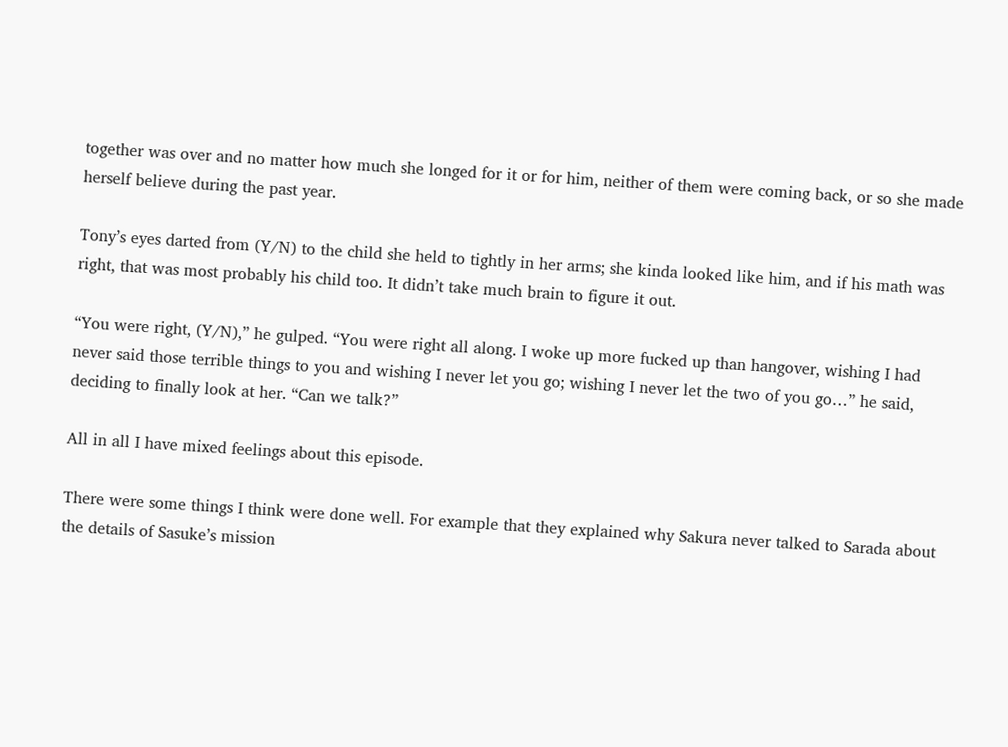together was over and no matter how much she longed for it or for him, neither of them were coming back, or so she made herself believe during the past year.

Tony’s eyes darted from (Y/N) to the child she held to tightly in her arms; she kinda looked like him, and if his math was right, that was most probably his child too. It didn’t take much brain to figure it out.

“You were right, (Y/N),” he gulped. “You were right all along. I woke up more fucked up than hangover, wishing I had never said those terrible things to you and wishing I never let you go; wishing I never let the two of you go…” he said, deciding to finally look at her. “Can we talk?”

All in all I have mixed feelings about this episode.

There were some things I think were done well. For example that they explained why Sakura never talked to Sarada about the details of Sasuke’s mission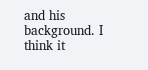and his background. I think it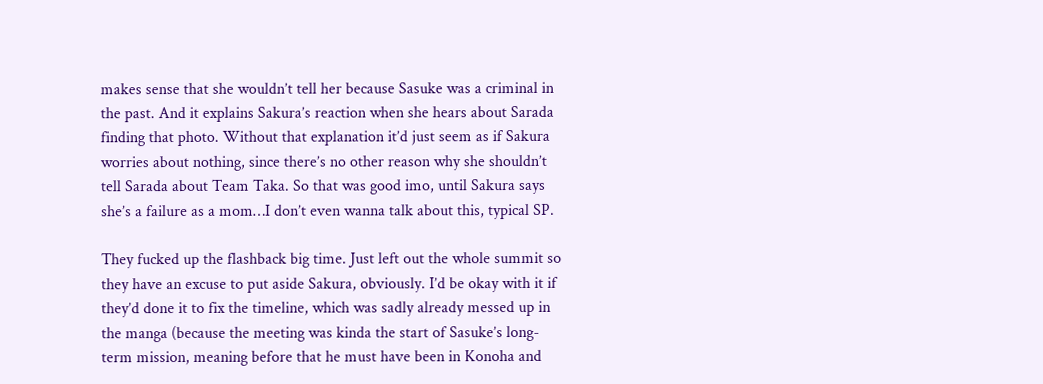makes sense that she wouldn’t tell her because Sasuke was a criminal in the past. And it explains Sakura’s reaction when she hears about Sarada finding that photo. Without that explanation it’d just seem as if Sakura worries about nothing, since there’s no other reason why she shouldn’t tell Sarada about Team Taka. So that was good imo, until Sakura says she’s a failure as a mom…I don’t even wanna talk about this, typical SP.

They fucked up the flashback big time. Just left out the whole summit so they have an excuse to put aside Sakura, obviously. I’d be okay with it if they’d done it to fix the timeline, which was sadly already messed up in the manga (because the meeting was kinda the start of Sasuke’s long-term mission, meaning before that he must have been in Konoha and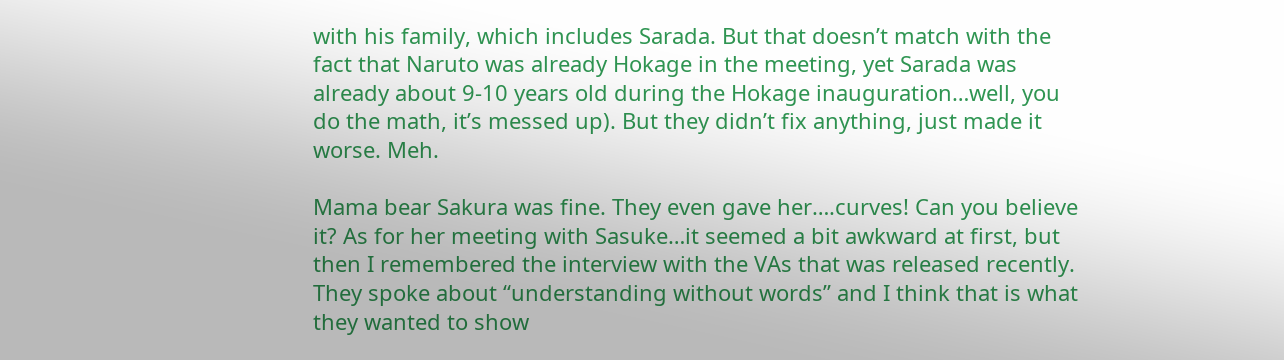with his family, which includes Sarada. But that doesn’t match with the fact that Naruto was already Hokage in the meeting, yet Sarada was already about 9-10 years old during the Hokage inauguration…well, you do the math, it’s messed up). But they didn’t fix anything, just made it worse. Meh.

Mama bear Sakura was fine. They even gave her….curves! Can you believe it? As for her meeting with Sasuke…it seemed a bit awkward at first, but then I remembered the interview with the VAs that was released recently. They spoke about “understanding without words” and I think that is what they wanted to show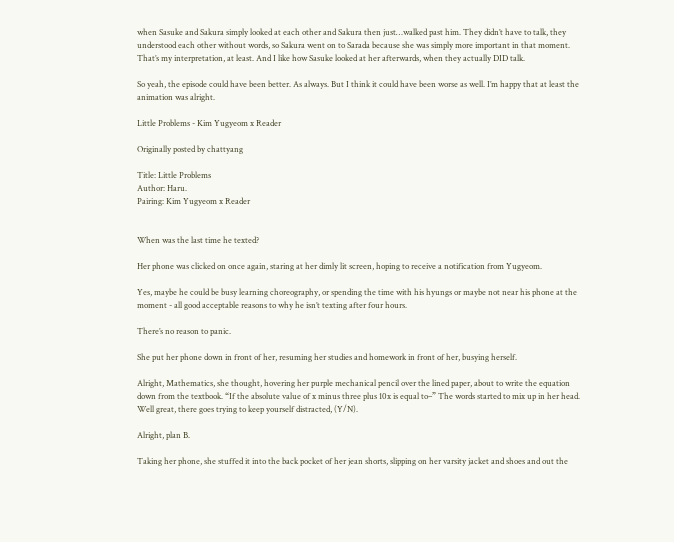when Sasuke and Sakura simply looked at each other and Sakura then just…walked past him. They didn’t have to talk, they understood each other without words, so Sakura went on to Sarada because she was simply more important in that moment. That’s my interpretation, at least. And I like how Sasuke looked at her afterwards, when they actually DID talk.

So yeah, the episode could have been better. As always. But I think it could have been worse as well. I’m happy that at least the animation was alright.

Little Problems - Kim Yugyeom x Reader

Originally posted by chattyang

Title: Little Problems
Author: Haru.
Pairing: Kim Yugyeom x Reader


When was the last time he texted?

Her phone was clicked on once again, staring at her dimly lit screen, hoping to receive a notification from Yugyeom.

Yes, maybe he could be busy learning choreography, or spending the time with his hyungs or maybe not near his phone at the moment - all good acceptable reasons to why he isn’t texting after four hours.

There’s no reason to panic.

She put her phone down in front of her, resuming her studies and homework in front of her, busying herself.

Alright, Mathematics, she thought, hovering her purple mechanical pencil over the lined paper, about to write the equation down from the textbook. “If the absolute value of x minus three plus 10x is equal to–” The words started to mix up in her head. Well great, there goes trying to keep yourself distracted, (Y/N).

Alright, plan B.

Taking her phone, she stuffed it into the back pocket of her jean shorts, slipping on her varsity jacket and shoes and out the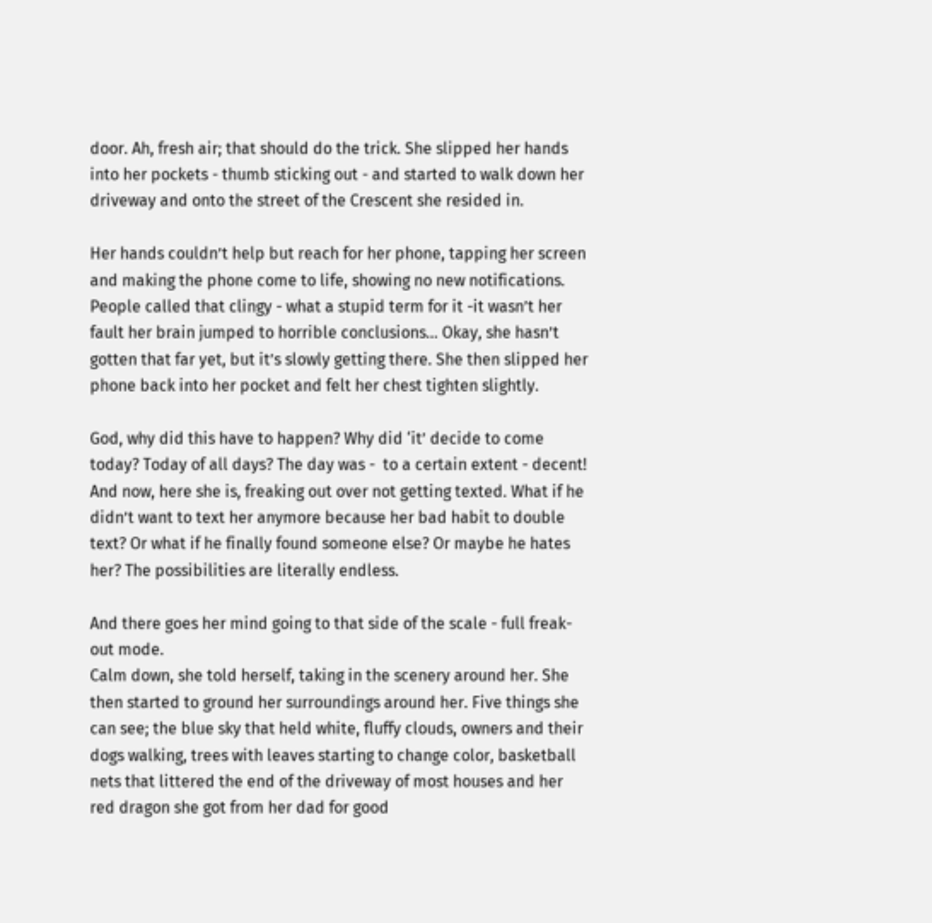door. Ah, fresh air; that should do the trick. She slipped her hands into her pockets - thumb sticking out - and started to walk down her driveway and onto the street of the Crescent she resided in.

Her hands couldn’t help but reach for her phone, tapping her screen and making the phone come to life, showing no new notifications. People called that clingy - what a stupid term for it -it wasn’t her fault her brain jumped to horrible conclusions… Okay, she hasn’t gotten that far yet, but it’s slowly getting there. She then slipped her phone back into her pocket and felt her chest tighten slightly.

God, why did this have to happen? Why did ‘it’ decide to come today? Today of all days? The day was -  to a certain extent - decent! And now, here she is, freaking out over not getting texted. What if he didn’t want to text her anymore because her bad habit to double text? Or what if he finally found someone else? Or maybe he hates her? The possibilities are literally endless.

And there goes her mind going to that side of the scale - full freak-out mode.
Calm down, she told herself, taking in the scenery around her. She then started to ground her surroundings around her. Five things she can see; the blue sky that held white, fluffy clouds, owners and their dogs walking, trees with leaves starting to change color, basketball nets that littered the end of the driveway of most houses and her red dragon she got from her dad for good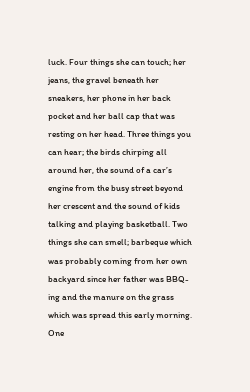luck. Four things she can touch; her jeans, the gravel beneath her sneakers, her phone in her back pocket and her ball cap that was resting on her head. Three things you can hear; the birds chirping all around her, the sound of a car’s engine from the busy street beyond her crescent and the sound of kids talking and playing basketball. Two things she can smell; barbeque which was probably coming from her own backyard since her father was BBQ-ing and the manure on the grass which was spread this early morning. One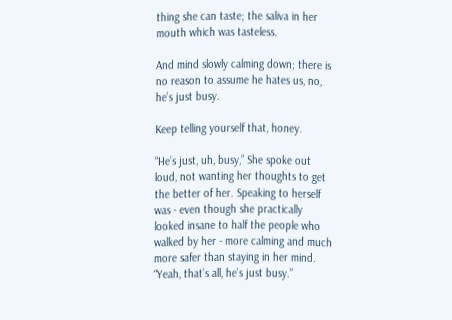thing she can taste; the saliva in her mouth which was tasteless.

And mind slowly calming down; there is no reason to assume he hates us, no, he’s just busy.

Keep telling yourself that, honey.

“He’s just, uh, busy,” She spoke out loud, not wanting her thoughts to get the better of her. Speaking to herself was - even though she practically looked insane to half the people who walked by her - more calming and much more safer than staying in her mind. “Yeah, that’s all, he’s just busy.”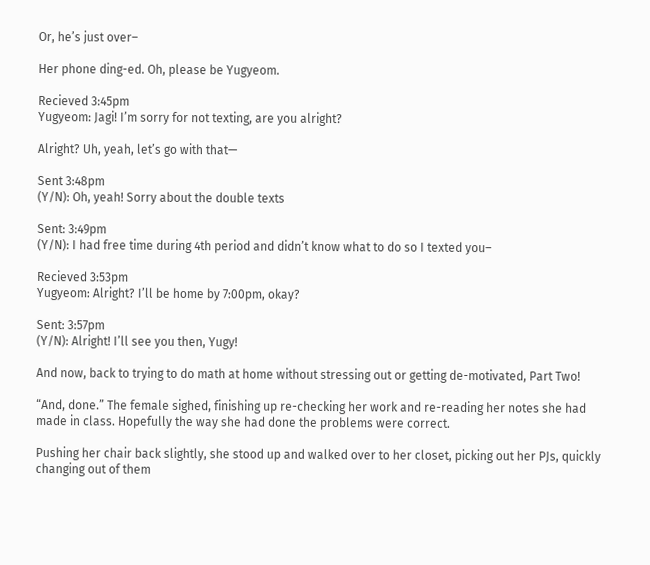Or, he’s just over–

Her phone ding-ed. Oh, please be Yugyeom.

Recieved 3:45pm
Yugyeom: Jagi! I’m sorry for not texting, are you alright?

Alright? Uh, yeah, let’s go with that—

Sent 3:48pm
(Y/N): Oh, yeah! Sorry about the double texts

Sent: 3:49pm
(Y/N): I had free time during 4th period and didn’t know what to do so I texted you–

Recieved 3:53pm
Yugyeom: Alright? I’ll be home by 7:00pm, okay?

Sent: 3:57pm
(Y/N): Alright! I’ll see you then, Yugy!

And now, back to trying to do math at home without stressing out or getting de-motivated, Part Two!

“And, done.” The female sighed, finishing up re-checking her work and re-reading her notes she had made in class. Hopefully the way she had done the problems were correct.

Pushing her chair back slightly, she stood up and walked over to her closet, picking out her PJs, quickly changing out of them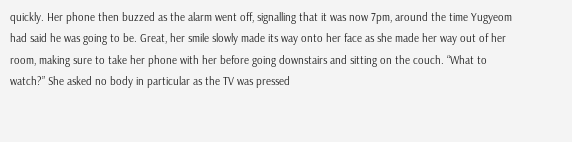quickly. Her phone then buzzed as the alarm went off, signalling that it was now 7pm, around the time Yugyeom had said he was going to be. Great, her smile slowly made its way onto her face as she made her way out of her room, making sure to take her phone with her before going downstairs and sitting on the couch. “What to watch?” She asked no body in particular as the TV was pressed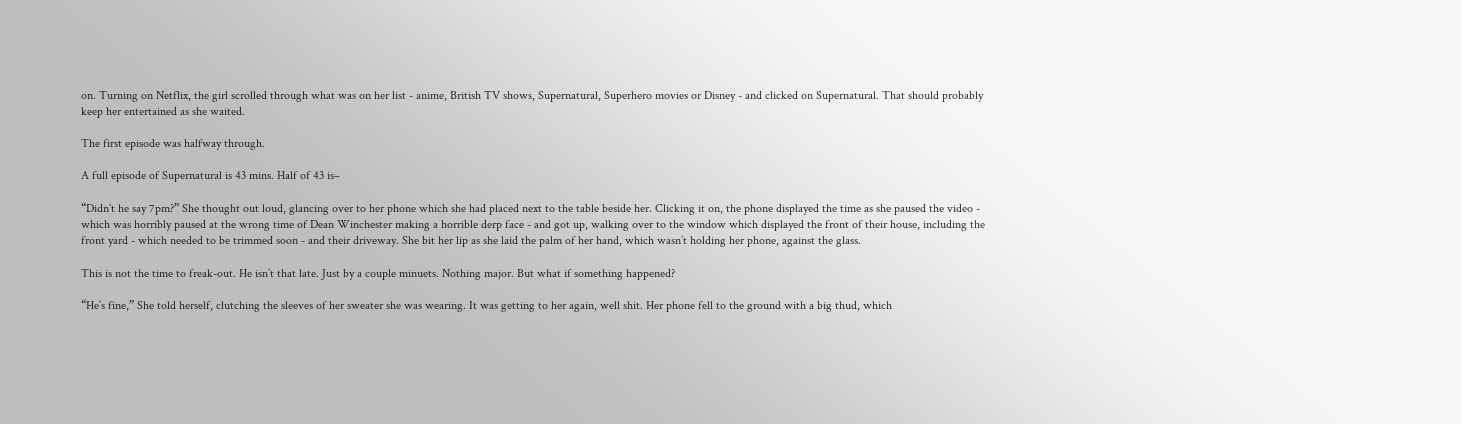on. Turning on Netflix, the girl scrolled through what was on her list - anime, British TV shows, Supernatural, Superhero movies or Disney - and clicked on Supernatural. That should probably keep her entertained as she waited.

The first episode was halfway through.

A full episode of Supernatural is 43 mins. Half of 43 is–

“Didn’t he say 7pm?” She thought out loud, glancing over to her phone which she had placed next to the table beside her. Clicking it on, the phone displayed the time as she paused the video - which was horribly paused at the wrong time of Dean Winchester making a horrible derp face - and got up, walking over to the window which displayed the front of their house, including the front yard - which needed to be trimmed soon - and their driveway. She bit her lip as she laid the palm of her hand, which wasn’t holding her phone, against the glass.

This is not the time to freak-out. He isn’t that late. Just by a couple minuets. Nothing major. But what if something happened?

“He’s fine,” She told herself, clutching the sleeves of her sweater she was wearing. It was getting to her again, well shit. Her phone fell to the ground with a big thud, which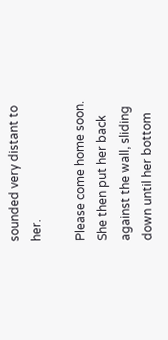sounded very distant to her.

Please come home soon. She then put her back against the wall, sliding down until her bottom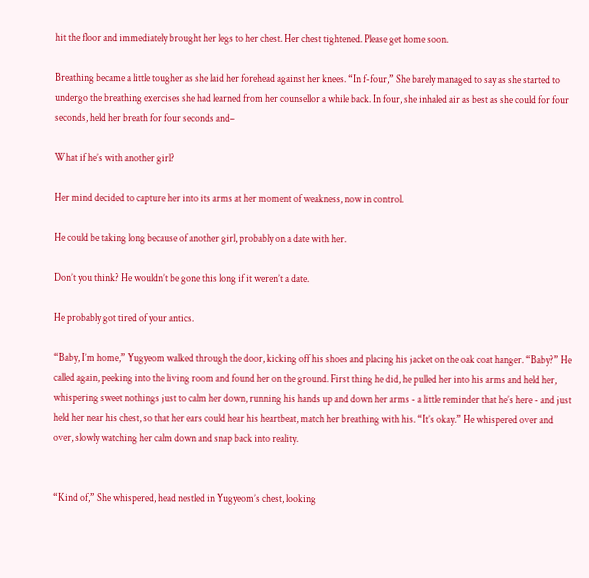hit the floor and immediately brought her legs to her chest. Her chest tightened. Please get home soon.

Breathing became a little tougher as she laid her forehead against her knees. “In f-four,” She barely managed to say as she started to undergo the breathing exercises she had learned from her counsellor a while back. In four, she inhaled air as best as she could for four seconds, held her breath for four seconds and–

What if he’s with another girl?

Her mind decided to capture her into its arms at her moment of weakness, now in control.

He could be taking long because of another girl, probably on a date with her.

Don’t you think? He wouldn’t be gone this long if it weren’t a date.

He probably got tired of your antics.

“Baby, I’m home,” Yugyeom walked through the door, kicking off his shoes and placing his jacket on the oak coat hanger. “Baby?” He called again, peeking into the living room and found her on the ground. First thing he did, he pulled her into his arms and held her, whispering sweet nothings just to calm her down, running his hands up and down her arms - a little reminder that he’s here - and just held her near his chest, so that her ears could hear his heartbeat, match her breathing with his. “It’s okay.” He whispered over and over, slowly watching her calm down and snap back into reality.


“Kind of,” She whispered, head nestled in Yugyeom’s chest, looking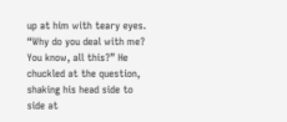up at him with teary eyes. “Why do you deal with me? You know, all this?” He chuckled at the question, shaking his head side to side at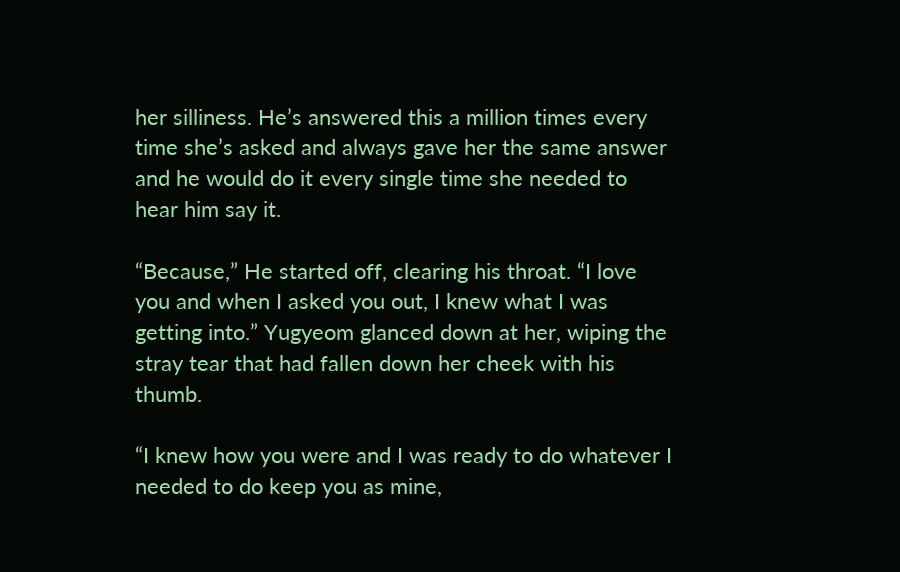her silliness. He’s answered this a million times every time she’s asked and always gave her the same answer and he would do it every single time she needed to hear him say it.

“Because,” He started off, clearing his throat. “I love you and when I asked you out, I knew what I was getting into.” Yugyeom glanced down at her, wiping the stray tear that had fallen down her cheek with his thumb.

“I knew how you were and I was ready to do whatever I needed to do keep you as mine,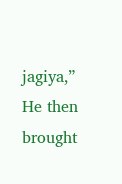jagiya,” He then brought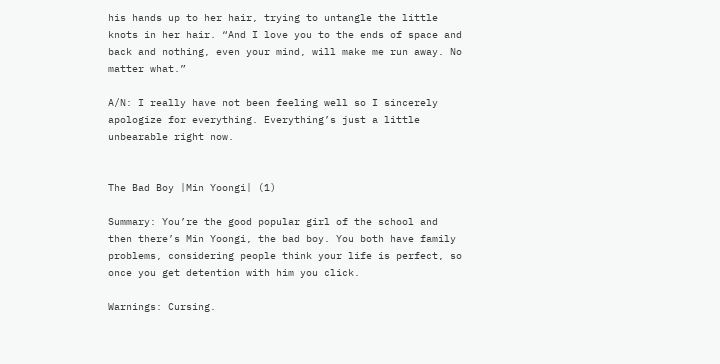his hands up to her hair, trying to untangle the little knots in her hair. “And I love you to the ends of space and back and nothing, even your mind, will make me run away. No matter what.”

A/N: I really have not been feeling well so I sincerely apologize for everything. Everything’s just a little unbearable right now.


The Bad Boy |Min Yoongi| (1)

Summary: You’re the good popular girl of the school and then there’s Min Yoongi, the bad boy. You both have family problems, considering people think your life is perfect, so once you get detention with him you click.

Warnings: Cursing.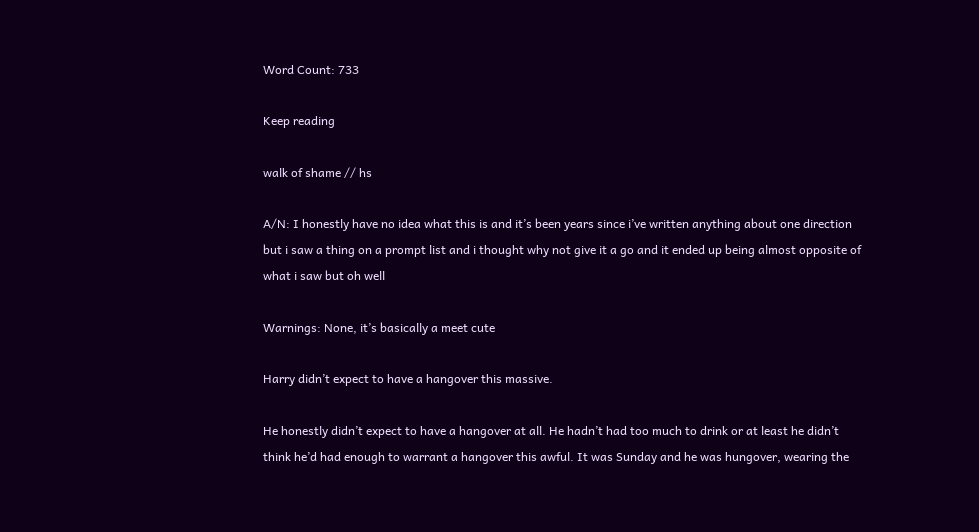Word Count: 733

Keep reading

walk of shame // hs

A/N: I honestly have no idea what this is and it’s been years since i’ve written anything about one direction but i saw a thing on a prompt list and i thought why not give it a go and it ended up being almost opposite of what i saw but oh well

Warnings: None, it’s basically a meet cute

Harry didn’t expect to have a hangover this massive.

He honestly didn’t expect to have a hangover at all. He hadn’t had too much to drink or at least he didn’t think he’d had enough to warrant a hangover this awful. It was Sunday and he was hungover, wearing the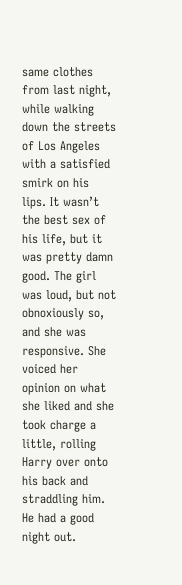same clothes from last night, while walking down the streets of Los Angeles with a satisfied smirk on his lips. It wasn’t the best sex of his life, but it was pretty damn good. The girl was loud, but not obnoxiously so, and she was responsive. She voiced her opinion on what she liked and she took charge a little, rolling Harry over onto his back and straddling him. He had a good night out.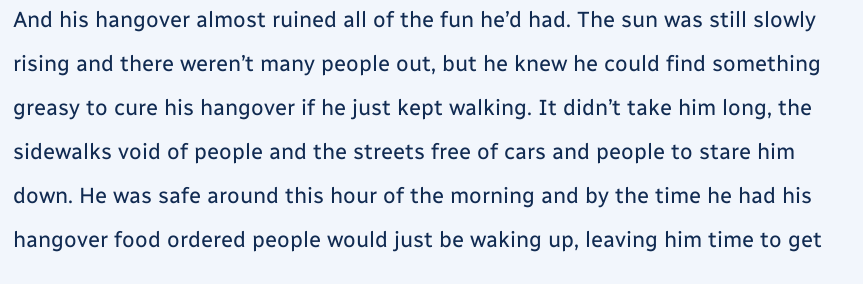And his hangover almost ruined all of the fun he’d had. The sun was still slowly rising and there weren’t many people out, but he knew he could find something greasy to cure his hangover if he just kept walking. It didn’t take him long, the sidewalks void of people and the streets free of cars and people to stare him down. He was safe around this hour of the morning and by the time he had his hangover food ordered people would just be waking up, leaving him time to get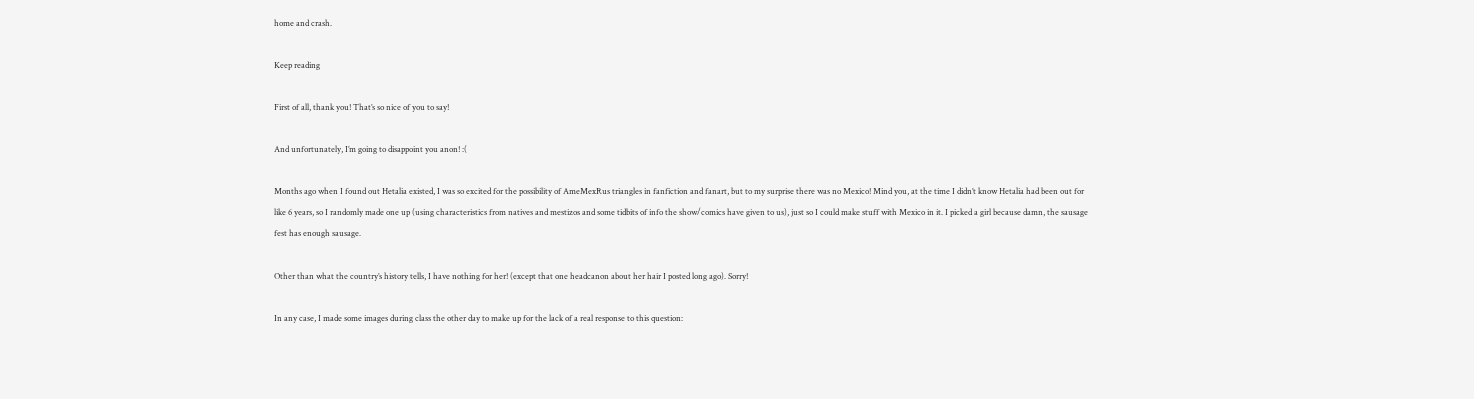home and crash.

Keep reading

First of all, thank you! That’s so nice of you to say!

And unfortunately, I’m going to disappoint you anon! :(

Months ago when I found out Hetalia existed, I was so excited for the possibility of AmeMexRus triangles in fanfiction and fanart, but to my surprise there was no Mexico! Mind you, at the time I didn’t know Hetalia had been out for like 6 years, so I randomly made one up (using characteristics from natives and mestizos and some tidbits of info the show/comics have given to us), just so I could make stuff with Mexico in it. I picked a girl because damn, the sausage fest has enough sausage.

Other than what the country’s history tells, I have nothing for her! (except that one headcanon about her hair I posted long ago). Sorry!

In any case, I made some images during class the other day to make up for the lack of a real response to this question: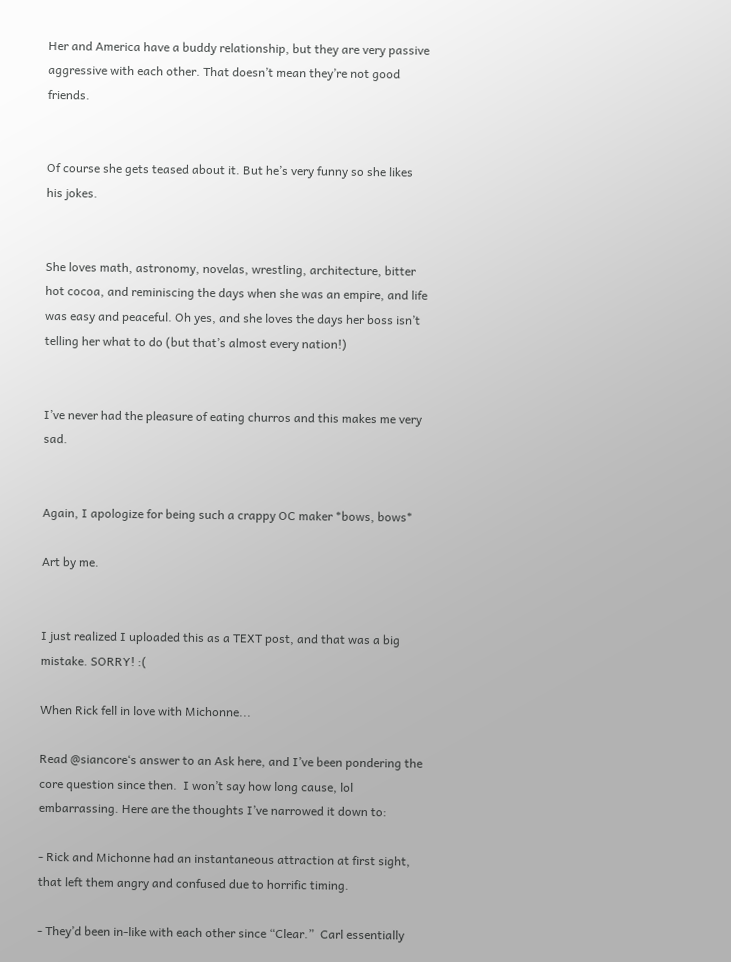Her and America have a buddy relationship, but they are very passive aggressive with each other. That doesn’t mean they’re not good friends.


Of course she gets teased about it. But he’s very funny so she likes his jokes.


She loves math, astronomy, novelas, wrestling, architecture, bitter hot cocoa, and reminiscing the days when she was an empire, and life was easy and peaceful. Oh yes, and she loves the days her boss isn’t telling her what to do (but that’s almost every nation!)


I’ve never had the pleasure of eating churros and this makes me very sad.


Again, I apologize for being such a crappy OC maker *bows, bows*

Art by me.


I just realized I uploaded this as a TEXT post, and that was a big mistake. SORRY! :(

When Rick fell in love with Michonne...

Read @siancore‘s answer to an Ask here, and I’ve been pondering the core question since then.  I won’t say how long cause, lol embarrassing. Here are the thoughts I’ve narrowed it down to:

- Rick and Michonne had an instantaneous attraction at first sight, that left them angry and confused due to horrific timing.

- They’d been in-like with each other since “Clear.”  Carl essentially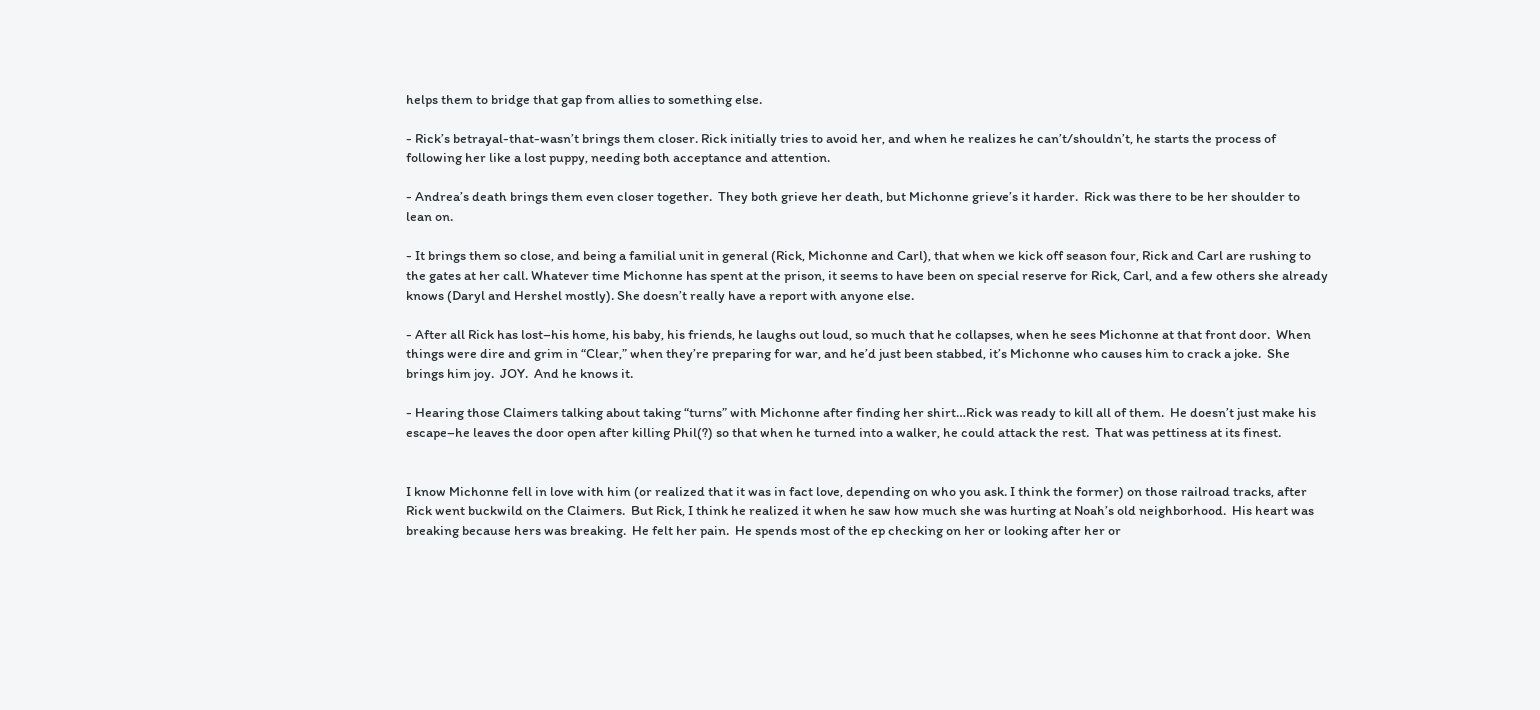helps them to bridge that gap from allies to something else.

- Rick’s betrayal-that-wasn’t brings them closer. Rick initially tries to avoid her, and when he realizes he can’t/shouldn’t, he starts the process of following her like a lost puppy, needing both acceptance and attention.

- Andrea’s death brings them even closer together.  They both grieve her death, but Michonne grieve’s it harder.  Rick was there to be her shoulder to lean on.

- It brings them so close, and being a familial unit in general (Rick, Michonne and Carl), that when we kick off season four, Rick and Carl are rushing to the gates at her call. Whatever time Michonne has spent at the prison, it seems to have been on special reserve for Rick, Carl, and a few others she already knows (Daryl and Hershel mostly). She doesn’t really have a report with anyone else.

- After all Rick has lost–his home, his baby, his friends, he laughs out loud, so much that he collapses, when he sees Michonne at that front door.  When things were dire and grim in “Clear,” when they’re preparing for war, and he’d just been stabbed, it’s Michonne who causes him to crack a joke.  She brings him joy.  JOY.  And he knows it.

- Hearing those Claimers talking about taking “turns” with Michonne after finding her shirt…Rick was ready to kill all of them.  He doesn’t just make his escape–he leaves the door open after killing Phil(?) so that when he turned into a walker, he could attack the rest.  That was pettiness at its finest.


I know Michonne fell in love with him (or realized that it was in fact love, depending on who you ask. I think the former) on those railroad tracks, after Rick went buckwild on the Claimers.  But Rick, I think he realized it when he saw how much she was hurting at Noah’s old neighborhood.  His heart was breaking because hers was breaking.  He felt her pain.  He spends most of the ep checking on her or looking after her or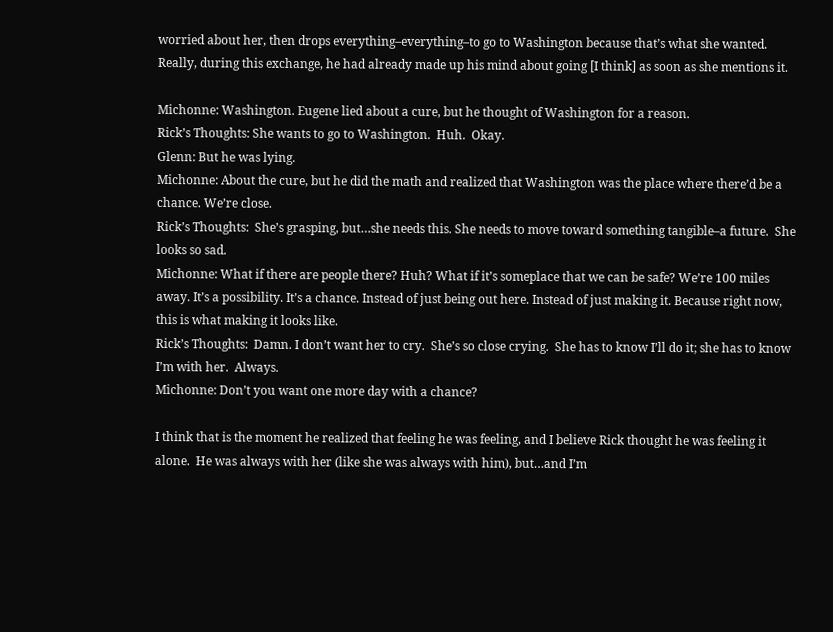worried about her, then drops everything–everything–to go to Washington because that’s what she wanted.  Really, during this exchange, he had already made up his mind about going [I think] as soon as she mentions it.

Michonne: Washington. Eugene lied about a cure, but he thought of Washington for a reason.
Rick’s Thoughts: She wants to go to Washington.  Huh.  Okay.
Glenn: But he was lying.
Michonne: About the cure, but he did the math and realized that Washington was the place where there’d be a chance. We’re close.
Rick’s Thoughts:  She’s grasping, but…she needs this. She needs to move toward something tangible–a future.  She looks so sad.
Michonne: What if there are people there? Huh? What if it’s someplace that we can be safe? We’re 100 miles away. It’s a possibility. It’s a chance. Instead of just being out here. Instead of just making it. Because right now, this is what making it looks like.
Rick’s Thoughts:  Damn. I don’t want her to cry.  She’s so close crying.  She has to know I’ll do it; she has to know I’m with her.  Always.
Michonne: Don’t you want one more day with a chance?

I think that is the moment he realized that feeling he was feeling, and I believe Rick thought he was feeling it alone.  He was always with her (like she was always with him), but…and I’m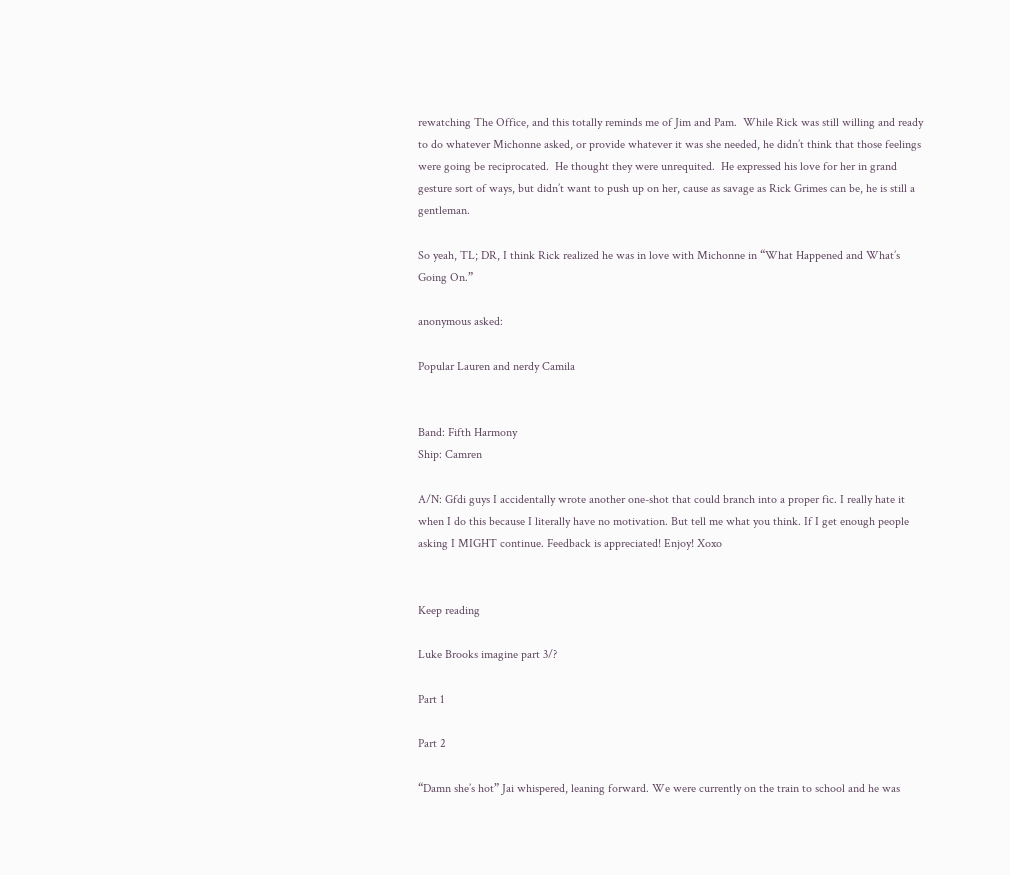rewatching The Office, and this totally reminds me of Jim and Pam.  While Rick was still willing and ready to do whatever Michonne asked, or provide whatever it was she needed, he didn’t think that those feelings were going be reciprocated.  He thought they were unrequited.  He expressed his love for her in grand gesture sort of ways, but didn’t want to push up on her, cause as savage as Rick Grimes can be, he is still a gentleman.

So yeah, TL; DR, I think Rick realized he was in love with Michonne in “What Happened and What’s Going On.”

anonymous asked:

Popular Lauren and nerdy Camila


Band: Fifth Harmony
Ship: Camren

A/N: Gfdi guys I accidentally wrote another one-shot that could branch into a proper fic. I really hate it when I do this because I literally have no motivation. But tell me what you think. If I get enough people asking I MIGHT continue. Feedback is appreciated! Enjoy! Xoxo


Keep reading

Luke Brooks imagine part 3/?

Part 1

Part 2

“Damn she’s hot” Jai whispered, leaning forward. We were currently on the train to school and he was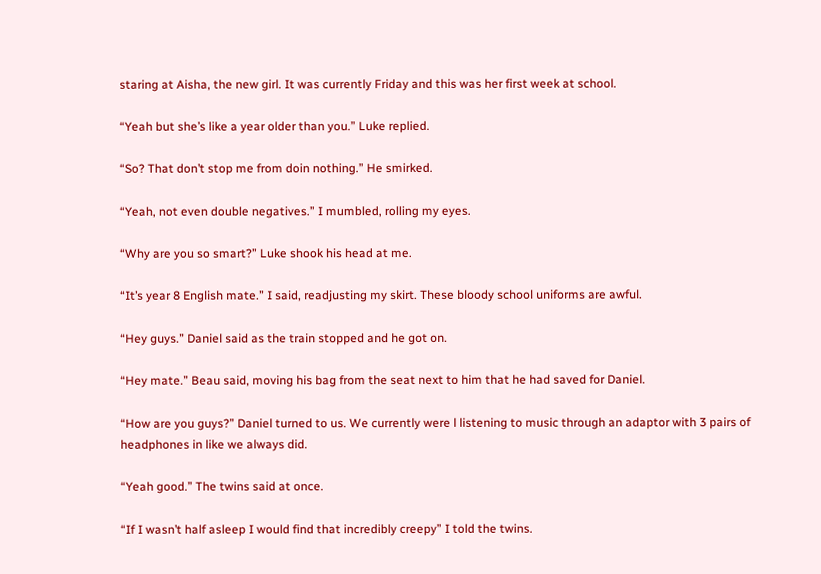staring at Aisha, the new girl. It was currently Friday and this was her first week at school.

“Yeah but she’s like a year older than you.” Luke replied.

“So? That don’t stop me from doin nothing.” He smirked.

“Yeah, not even double negatives.” I mumbled, rolling my eyes.

“Why are you so smart?” Luke shook his head at me.

“It’s year 8 English mate.” I said, readjusting my skirt. These bloody school uniforms are awful.

“Hey guys.” Daniel said as the train stopped and he got on.

“Hey mate.” Beau said, moving his bag from the seat next to him that he had saved for Daniel.

“How are you guys?” Daniel turned to us. We currently were l listening to music through an adaptor with 3 pairs of headphones in like we always did.

“Yeah good.” The twins said at once.

“If I wasn’t half asleep I would find that incredibly creepy” I told the twins.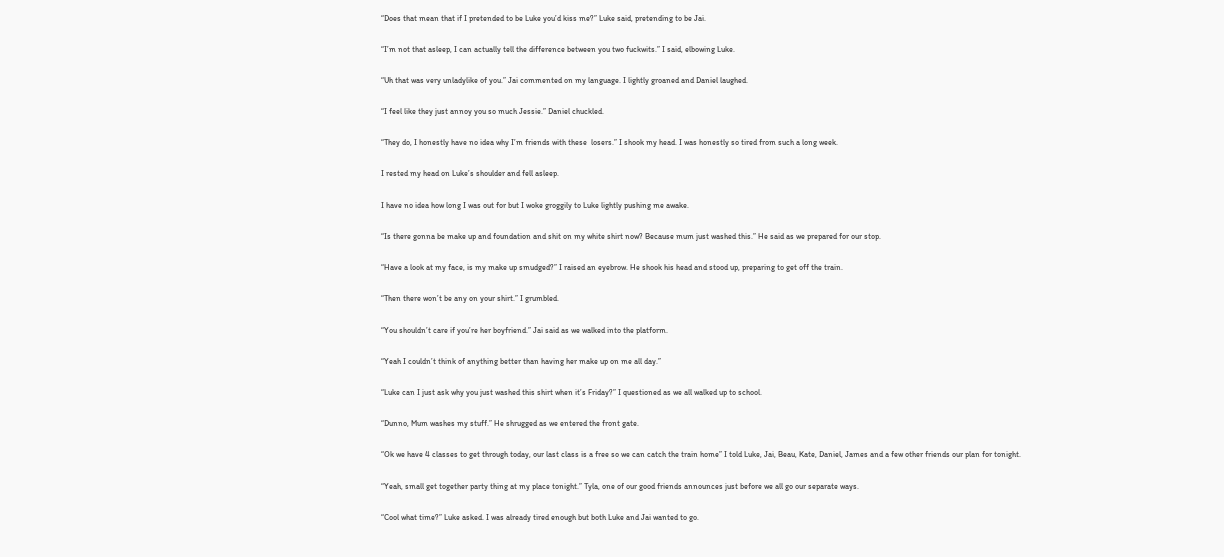“Does that mean that if I pretended to be Luke you’d kiss me?” Luke said, pretending to be Jai.

“I’m not that asleep, I can actually tell the difference between you two fuckwits.” I said, elbowing Luke.

“Uh that was very unladylike of you.” Jai commented on my language. I lightly groaned and Daniel laughed.

“I feel like they just annoy you so much Jessie.” Daniel chuckled.

“They do, I honestly have no idea why I’m friends with these  losers.” I shook my head. I was honestly so tired from such a long week.

I rested my head on Luke’s shoulder and fell asleep.

I have no idea how long I was out for but I woke groggily to Luke lightly pushing me awake.

“Is there gonna be make up and foundation and shit on my white shirt now? Because mum just washed this.” He said as we prepared for our stop.

“Have a look at my face, is my make up smudged?” I raised an eyebrow. He shook his head and stood up, preparing to get off the train.

“Then there won’t be any on your shirt.” I grumbled.

“You shouldn’t care if you’re her boyfriend.” Jai said as we walked into the platform.

“Yeah I couldn’t think of anything better than having her make up on me all day.”

“Luke can I just ask why you just washed this shirt when it’s Friday?” I questioned as we all walked up to school.

“Dunno, Mum washes my stuff.” He shrugged as we entered the front gate.

“Ok we have 4 classes to get through today, our last class is a free so we can catch the train home” I told Luke, Jai, Beau, Kate, Daniel, James and a few other friends our plan for tonight.

“Yeah, small get together party thing at my place tonight.” Tyla, one of our good friends announces just before we all go our separate ways.

“Cool what time?” Luke asked. I was already tired enough but both Luke and Jai wanted to go.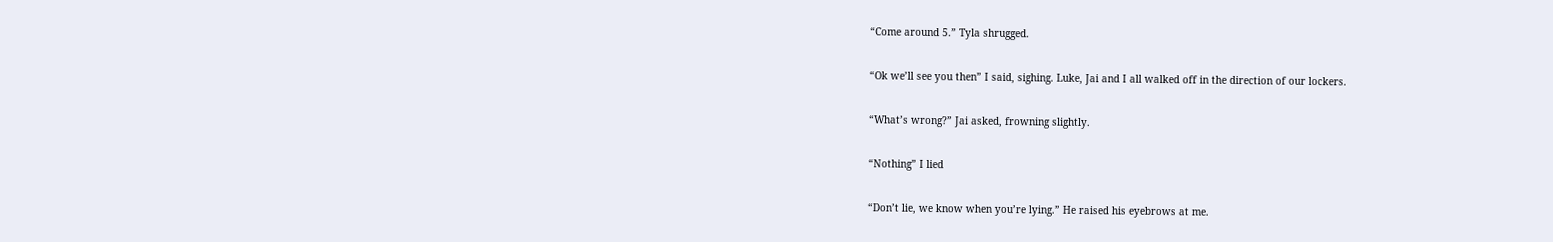“Come around 5.” Tyla shrugged.

“Ok we’ll see you then” I said, sighing. Luke, Jai and I all walked off in the direction of our lockers.

“What’s wrong?” Jai asked, frowning slightly.

“Nothing” I lied

“Don’t lie, we know when you’re lying.” He raised his eyebrows at me.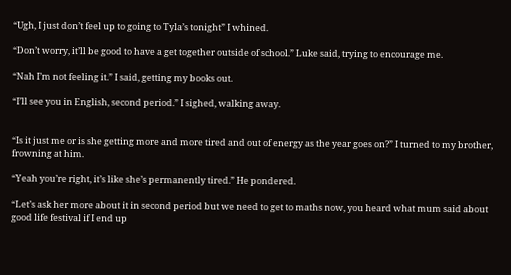“Ugh, I just don’t feel up to going to Tyla’s tonight” I whined.

“Don’t worry, it’ll be good to have a get together outside of school.” Luke said, trying to encourage me.

“Nah I’m not feeling it.” I said, getting my books out.

“I’ll see you in English, second period.” I sighed, walking away.


“Is it just me or is she getting more and more tired and out of energy as the year goes on?” I turned to my brother, frowning at him.

“Yeah you’re right, it’s like she’s permanently tired.” He pondered.

“Let’s ask her more about it in second period but we need to get to maths now, you heard what mum said about good life festival if I end up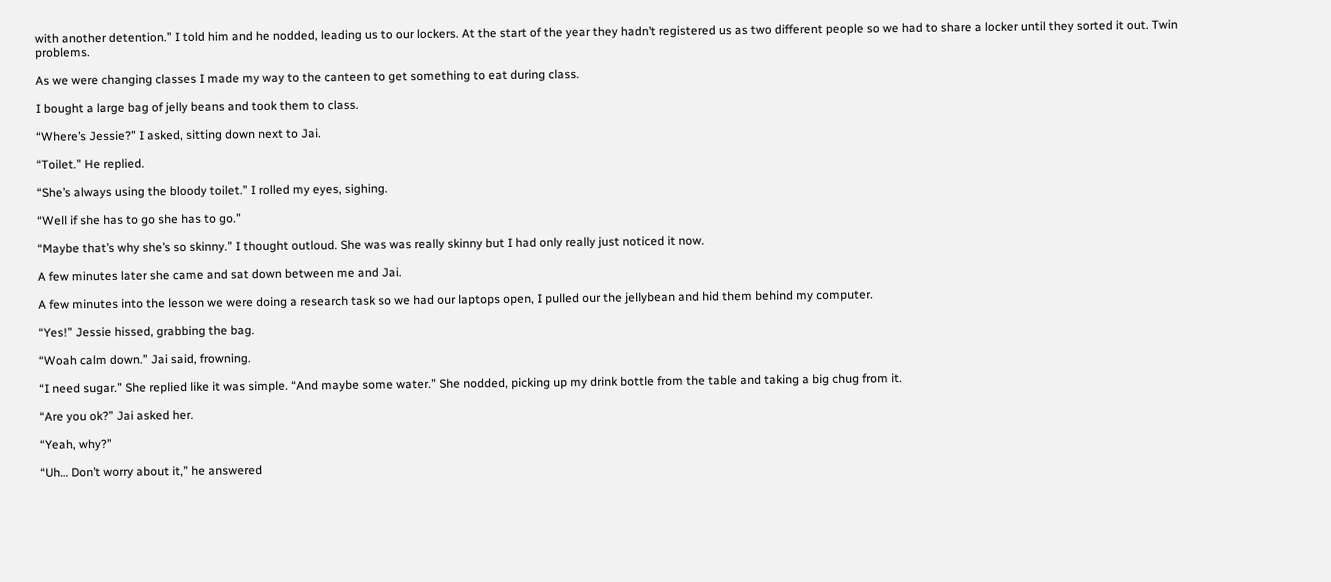with another detention.” I told him and he nodded, leading us to our lockers. At the start of the year they hadn’t registered us as two different people so we had to share a locker until they sorted it out. Twin problems.

As we were changing classes I made my way to the canteen to get something to eat during class.

I bought a large bag of jelly beans and took them to class.

“Where’s Jessie?” I asked, sitting down next to Jai.

“Toilet.” He replied.

“She’s always using the bloody toilet.” I rolled my eyes, sighing.

“Well if she has to go she has to go.”

“Maybe that’s why she’s so skinny.” I thought outloud. She was was really skinny but I had only really just noticed it now.

A few minutes later she came and sat down between me and Jai.

A few minutes into the lesson we were doing a research task so we had our laptops open, I pulled our the jellybean and hid them behind my computer.

“Yes!” Jessie hissed, grabbing the bag.

“Woah calm down.” Jai said, frowning.

“I need sugar.” She replied like it was simple. “And maybe some water.” She nodded, picking up my drink bottle from the table and taking a big chug from it.

“Are you ok?” Jai asked her.

“Yeah, why?”

“Uh… Don’t worry about it,” he answered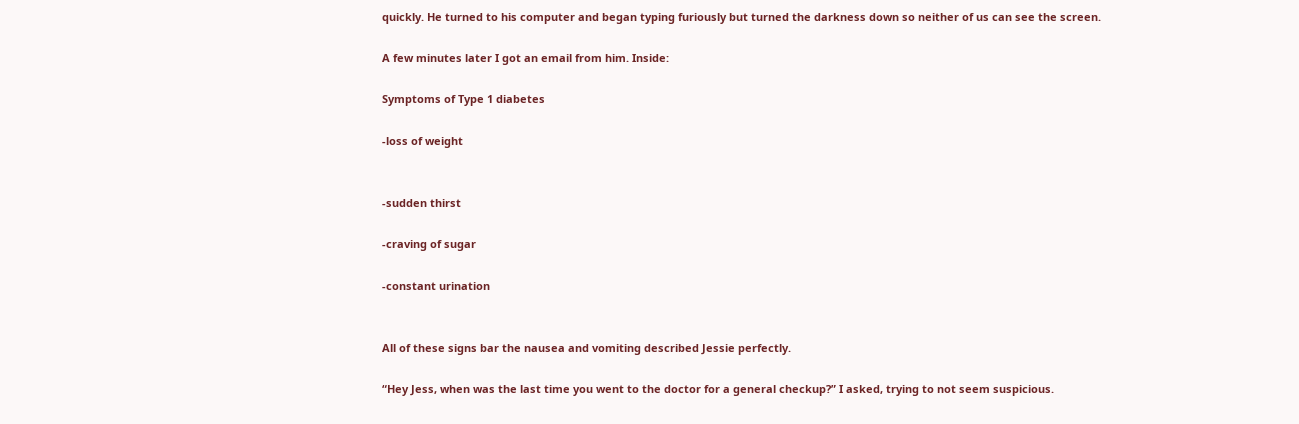quickly. He turned to his computer and began typing furiously but turned the darkness down so neither of us can see the screen.

A few minutes later I got an email from him. Inside:

Symptoms of Type 1 diabetes

-loss of weight


-sudden thirst

-craving of sugar

-constant urination


All of these signs bar the nausea and vomiting described Jessie perfectly.

“Hey Jess, when was the last time you went to the doctor for a general checkup?” I asked, trying to not seem suspicious.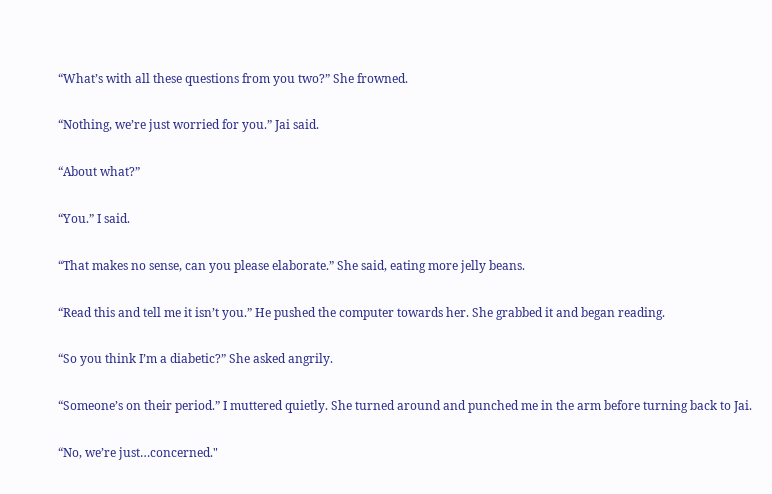“What’s with all these questions from you two?” She frowned.

“Nothing, we’re just worried for you.” Jai said.

“About what?”

“You.” I said.

“That makes no sense, can you please elaborate.” She said, eating more jelly beans.

“Read this and tell me it isn’t you.” He pushed the computer towards her. She grabbed it and began reading.

“So you think I’m a diabetic?” She asked angrily.

“Someone’s on their period.” I muttered quietly. She turned around and punched me in the arm before turning back to Jai.

“No, we’re just…concerned."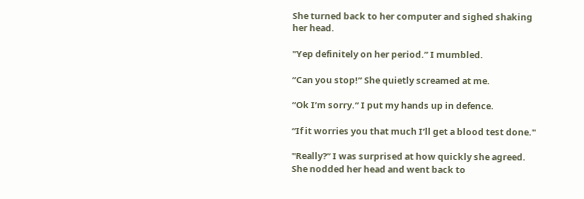She turned back to her computer and sighed shaking her head.

"Yep definitely on her period.” I mumbled.

“Can you stop!” She quietly screamed at me.

“Ok I’m sorry.” I put my hands up in defence.

“If it worries you that much I’ll get a blood test done."

"Really?” I was surprised at how quickly she agreed. She nodded her head and went back to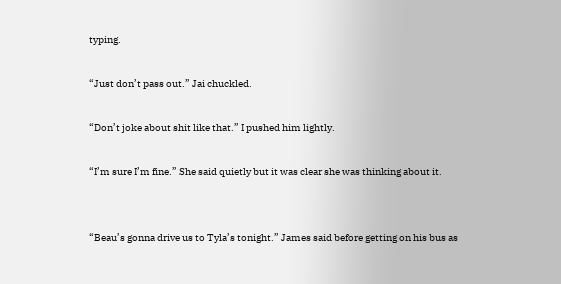typing.

“Just don’t pass out.” Jai chuckled.

“Don’t joke about shit like that.” I pushed him lightly.

“I’m sure I’m fine.” She said quietly but it was clear she was thinking about it.


“Beau’s gonna drive us to Tyla’s tonight.” James said before getting on his bus as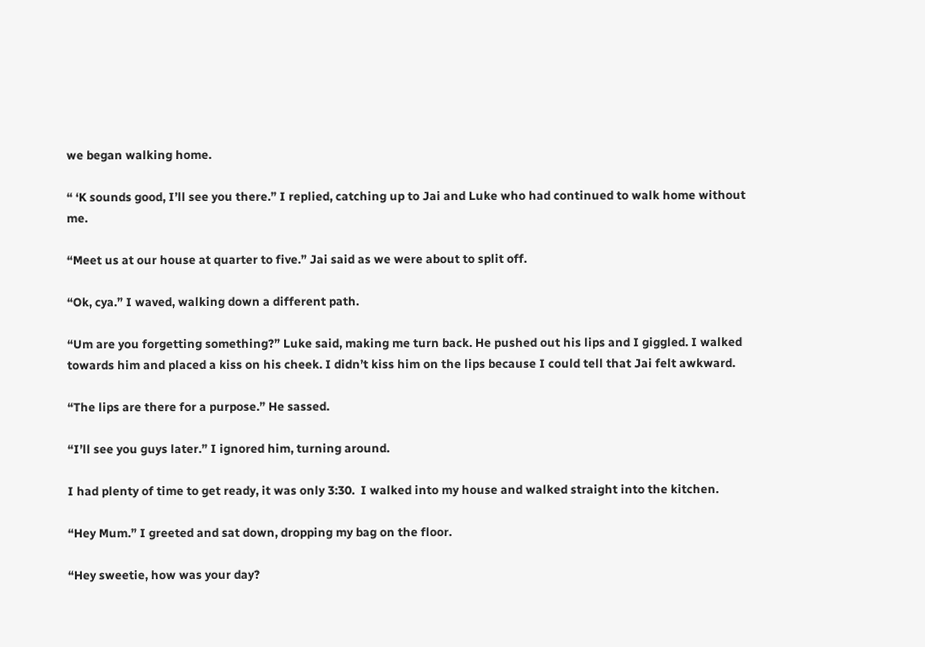we began walking home.

“ ‘K sounds good, I’ll see you there.” I replied, catching up to Jai and Luke who had continued to walk home without me.

“Meet us at our house at quarter to five.” Jai said as we were about to split off.

“Ok, cya.” I waved, walking down a different path.

“Um are you forgetting something?” Luke said, making me turn back. He pushed out his lips and I giggled. I walked towards him and placed a kiss on his cheek. I didn’t kiss him on the lips because I could tell that Jai felt awkward.

“The lips are there for a purpose.” He sassed.

“I’ll see you guys later.” I ignored him, turning around.

I had plenty of time to get ready, it was only 3:30.  I walked into my house and walked straight into the kitchen.

“Hey Mum.” I greeted and sat down, dropping my bag on the floor.

“Hey sweetie, how was your day?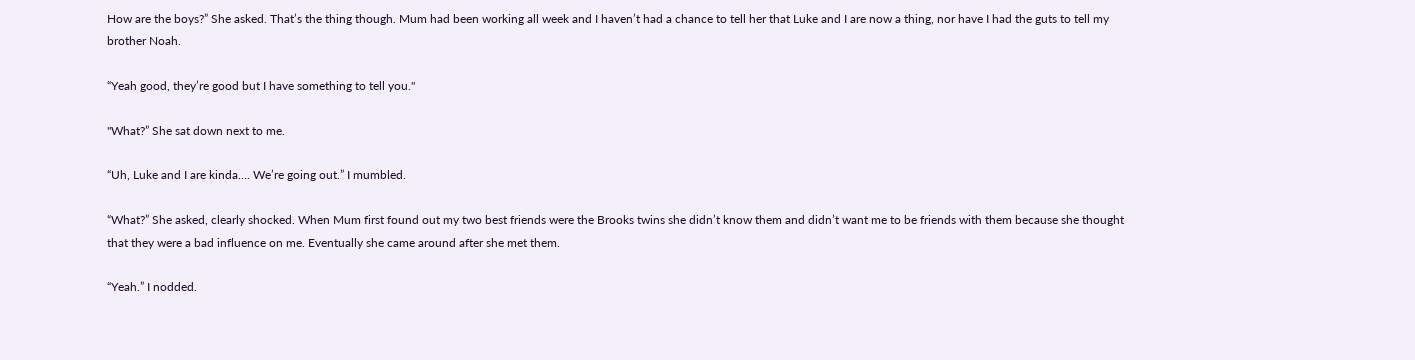How are the boys?” She asked. That’s the thing though. Mum had been working all week and I haven’t had a chance to tell her that Luke and I are now a thing, nor have I had the guts to tell my brother Noah.

“Yeah good, they’re good but I have something to tell you."

"What?” She sat down next to me.

“Uh, Luke and I are kinda…. We’re going out.” I mumbled.

“What?” She asked, clearly shocked. When Mum first found out my two best friends were the Brooks twins she didn’t know them and didn’t want me to be friends with them because she thought that they were a bad influence on me. Eventually she came around after she met them.

“Yeah.” I nodded.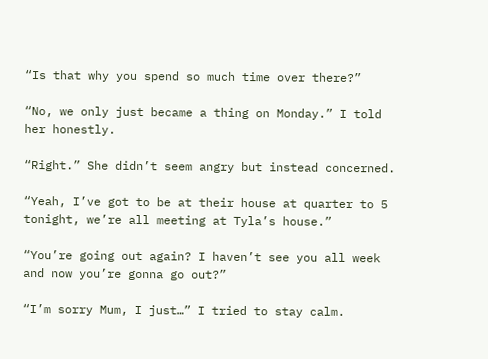“Is that why you spend so much time over there?”

“No, we only just became a thing on Monday.” I told her honestly.

“Right.” She didn’t seem angry but instead concerned.

“Yeah, I’ve got to be at their house at quarter to 5 tonight, we’re all meeting at Tyla’s house.”

“You’re going out again? I haven’t see you all week and now you’re gonna go out?”

“I’m sorry Mum, I just…” I tried to stay calm.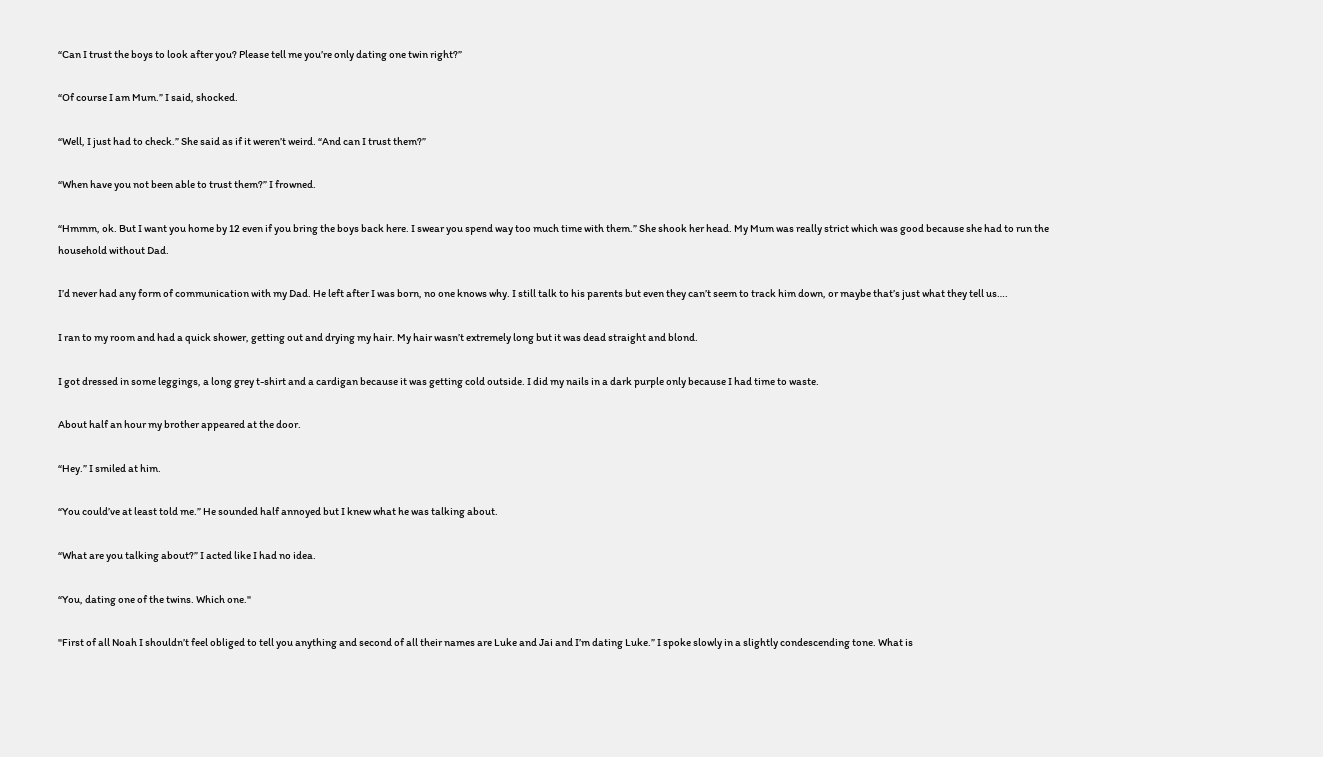“Can I trust the boys to look after you? Please tell me you’re only dating one twin right?”

“Of course I am Mum.” I said, shocked.

“Well, I just had to check.” She said as if it weren’t weird. “And can I trust them?”

“When have you not been able to trust them?” I frowned.

“Hmmm, ok. But I want you home by 12 even if you bring the boys back here. I swear you spend way too much time with them.” She shook her head. My Mum was really strict which was good because she had to run the household without Dad.

I’d never had any form of communication with my Dad. He left after I was born, no one knows why. I still talk to his parents but even they can’t seem to track him down, or maybe that’s just what they tell us….

I ran to my room and had a quick shower, getting out and drying my hair. My hair wasn’t extremely long but it was dead straight and blond.

I got dressed in some leggings, a long grey t-shirt and a cardigan because it was getting cold outside. I did my nails in a dark purple only because I had time to waste.

About half an hour my brother appeared at the door.

“Hey.” I smiled at him.

“You could’ve at least told me.” He sounded half annoyed but I knew what he was talking about.

“What are you talking about?” I acted like I had no idea.

“You, dating one of the twins. Which one."

"First of all Noah I shouldn’t feel obliged to tell you anything and second of all their names are Luke and Jai and I’m dating Luke.” I spoke slowly in a slightly condescending tone. What is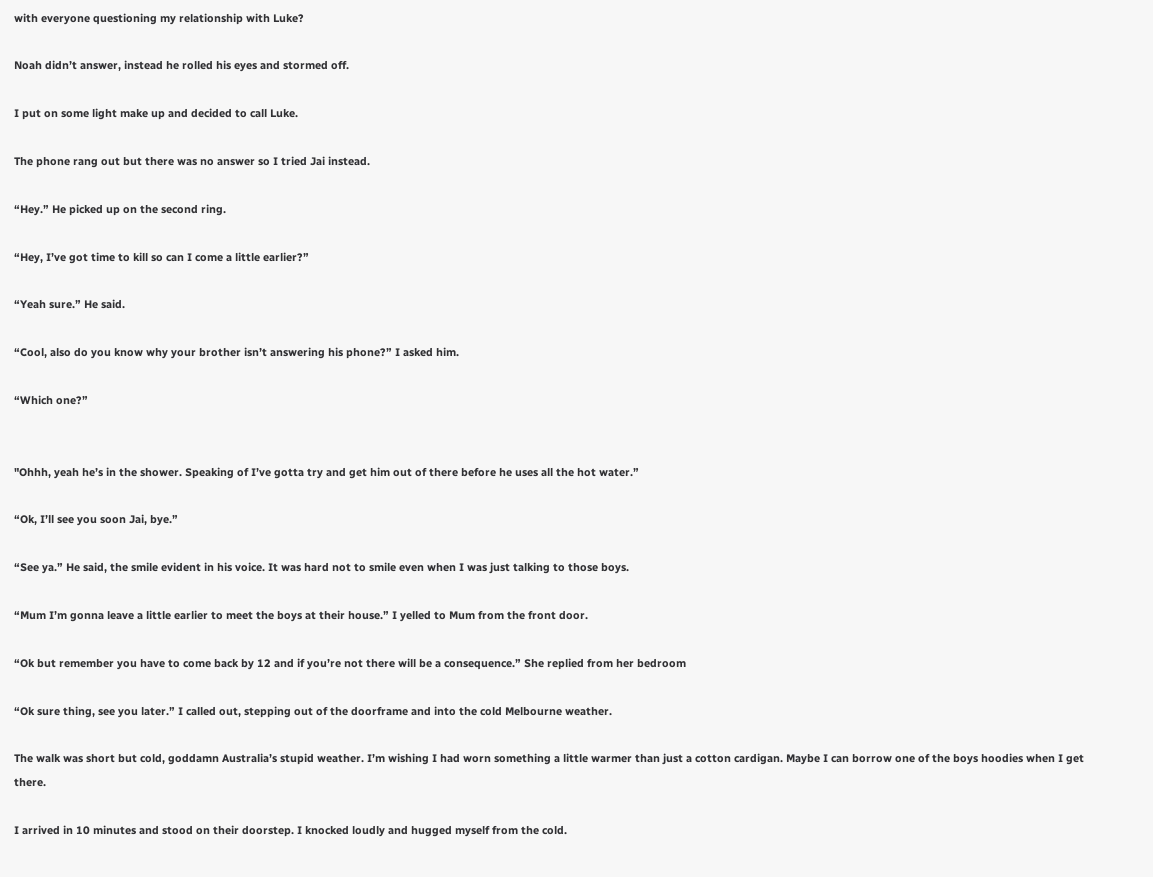with everyone questioning my relationship with Luke?

Noah didn’t answer, instead he rolled his eyes and stormed off.

I put on some light make up and decided to call Luke.

The phone rang out but there was no answer so I tried Jai instead.

“Hey.” He picked up on the second ring.

“Hey, I’ve got time to kill so can I come a little earlier?”

“Yeah sure.” He said.

“Cool, also do you know why your brother isn’t answering his phone?” I asked him.

“Which one?”


"Ohhh, yeah he’s in the shower. Speaking of I’ve gotta try and get him out of there before he uses all the hot water.”

“Ok, I’ll see you soon Jai, bye.”

“See ya.” He said, the smile evident in his voice. It was hard not to smile even when I was just talking to those boys.

“Mum I’m gonna leave a little earlier to meet the boys at their house.” I yelled to Mum from the front door.

“Ok but remember you have to come back by 12 and if you’re not there will be a consequence.” She replied from her bedroom

“Ok sure thing, see you later.” I called out, stepping out of the doorframe and into the cold Melbourne weather.

The walk was short but cold, goddamn Australia’s stupid weather. I’m wishing I had worn something a little warmer than just a cotton cardigan. Maybe I can borrow one of the boys hoodies when I get there.

I arrived in 10 minutes and stood on their doorstep. I knocked loudly and hugged myself from the cold.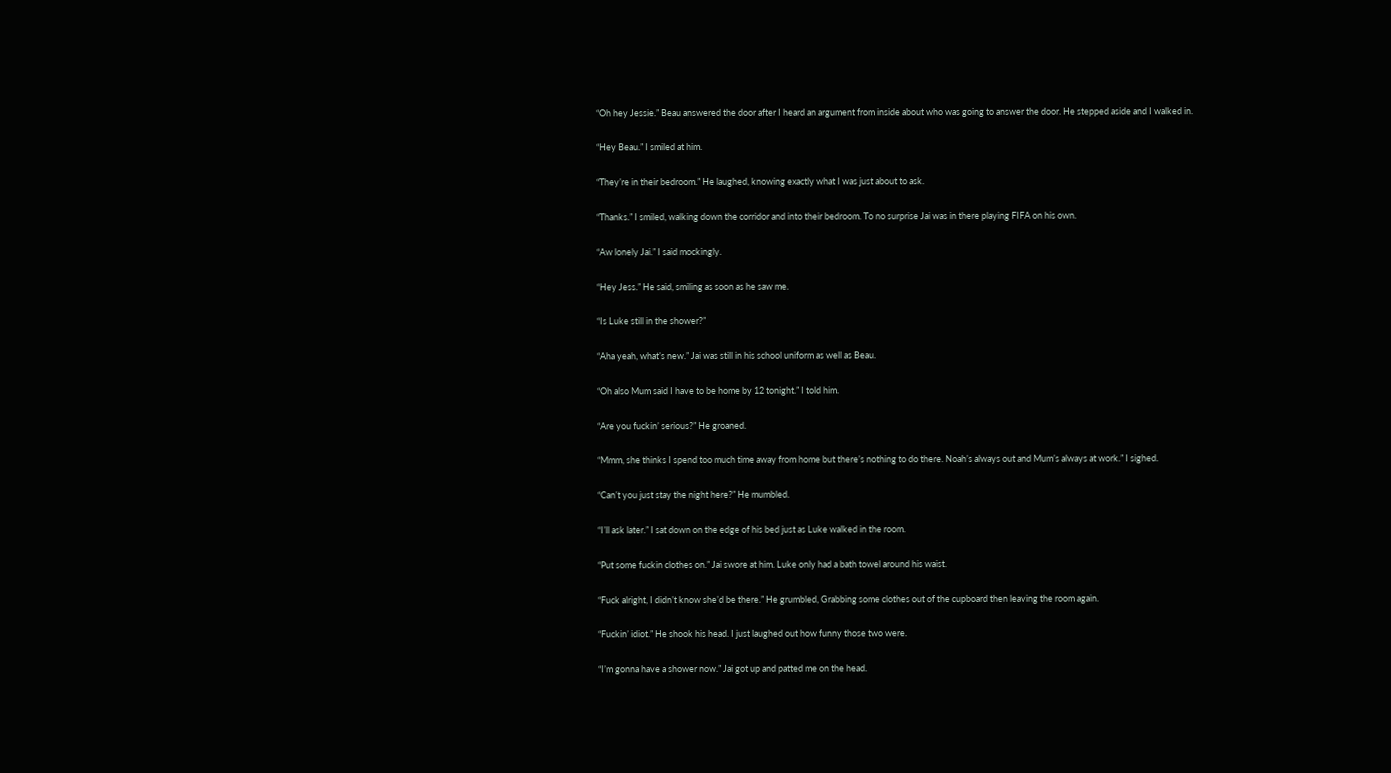“Oh hey Jessie.” Beau answered the door after I heard an argument from inside about who was going to answer the door. He stepped aside and I walked in.

“Hey Beau.” I smiled at him.

“They’re in their bedroom.” He laughed, knowing exactly what I was just about to ask.

“Thanks.” I smiled, walking down the corridor and into their bedroom. To no surprise Jai was in there playing FIFA on his own.

“Aw lonely Jai.” I said mockingly.

“Hey Jess.” He said, smiling as soon as he saw me.

“Is Luke still in the shower?”

“Aha yeah, what’s new.” Jai was still in his school uniform as well as Beau.

“Oh also Mum said I have to be home by 12 tonight.” I told him.

“Are you fuckin’ serious?” He groaned.

“Mmm, she thinks I spend too much time away from home but there’s nothing to do there. Noah’s always out and Mum’s always at work.” I sighed.

“Can’t you just stay the night here?” He mumbled.

“I’ll ask later.” I sat down on the edge of his bed just as Luke walked in the room.

“Put some fuckin clothes on.” Jai swore at him. Luke only had a bath towel around his waist.

“Fuck alright, I didn’t know she’d be there.” He grumbled, Grabbing some clothes out of the cupboard then leaving the room again.

“Fuckin’ idiot.” He shook his head. I just laughed out how funny those two were.

“I’m gonna have a shower now.” Jai got up and patted me on the head.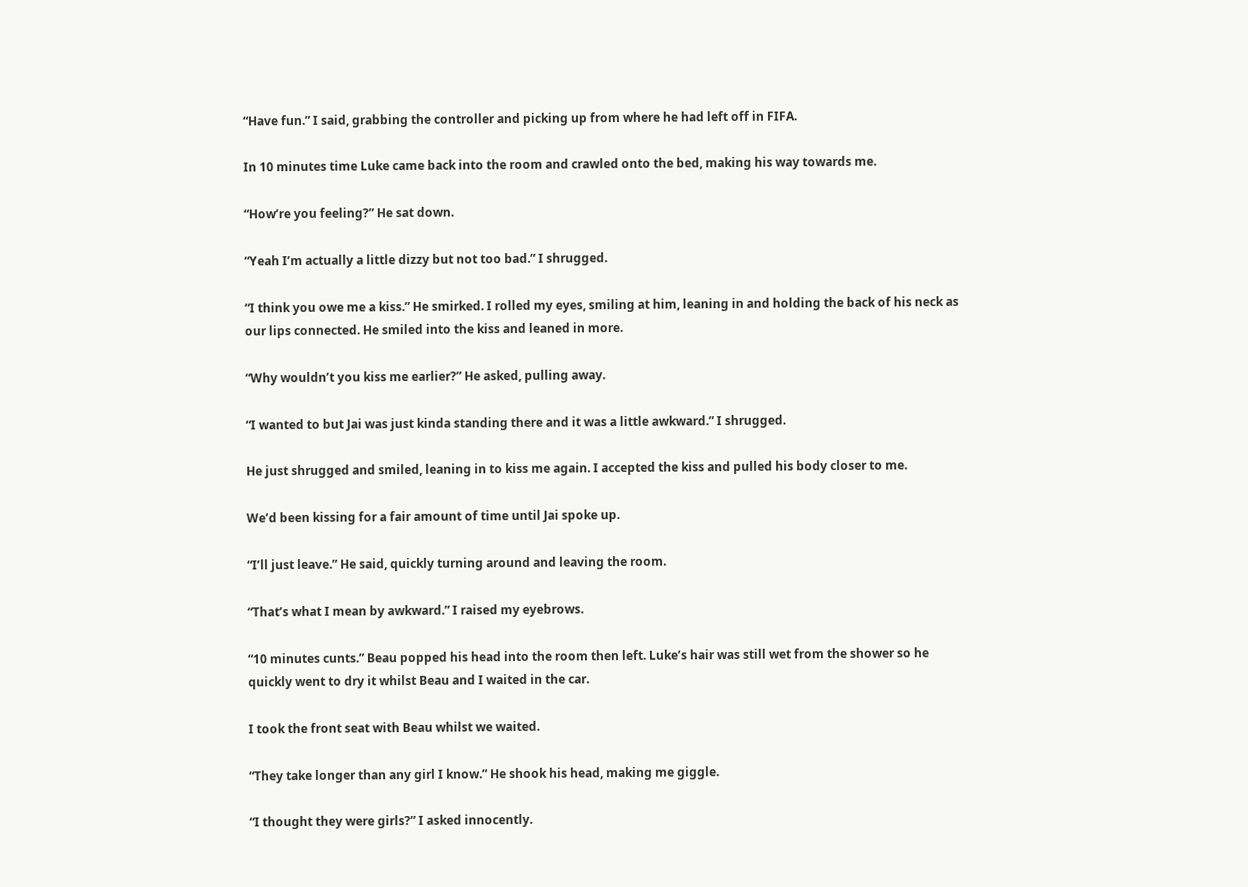“Have fun.” I said, grabbing the controller and picking up from where he had left off in FIFA.

In 10 minutes time Luke came back into the room and crawled onto the bed, making his way towards me.

“How’re you feeling?” He sat down.

“Yeah I’m actually a little dizzy but not too bad.” I shrugged.

“I think you owe me a kiss.” He smirked. I rolled my eyes, smiling at him, leaning in and holding the back of his neck as our lips connected. He smiled into the kiss and leaned in more.

“Why wouldn’t you kiss me earlier?” He asked, pulling away.

“I wanted to but Jai was just kinda standing there and it was a little awkward.” I shrugged.

He just shrugged and smiled, leaning in to kiss me again. I accepted the kiss and pulled his body closer to me.

We’d been kissing for a fair amount of time until Jai spoke up.

“I’ll just leave.” He said, quickly turning around and leaving the room.

“That’s what I mean by awkward.” I raised my eyebrows.

“10 minutes cunts.” Beau popped his head into the room then left. Luke’s hair was still wet from the shower so he quickly went to dry it whilst Beau and I waited in the car.

I took the front seat with Beau whilst we waited.

“They take longer than any girl I know.” He shook his head, making me giggle.

“I thought they were girls?” I asked innocently.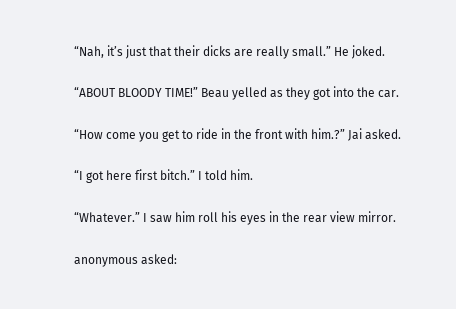“Nah, it’s just that their dicks are really small.” He joked.

“ABOUT BLOODY TIME!” Beau yelled as they got into the car.

“How come you get to ride in the front with him.?” Jai asked.

“I got here first bitch.” I told him.

“Whatever.” I saw him roll his eyes in the rear view mirror.

anonymous asked: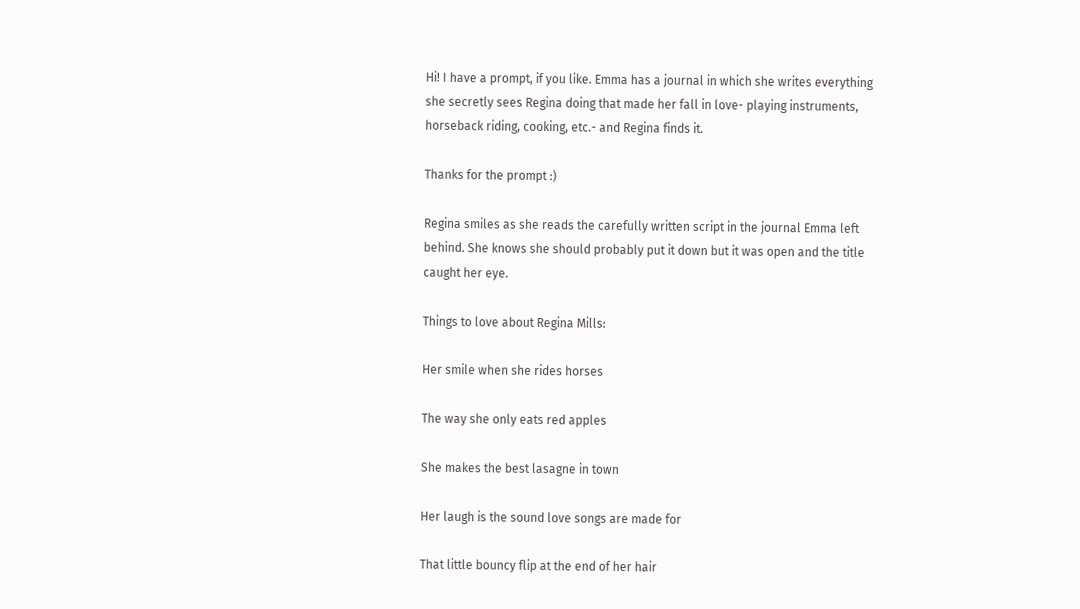Hi! I have a prompt, if you like. Emma has a journal in which she writes everything she secretly sees Regina doing that made her fall in love- playing instruments, horseback riding, cooking, etc.- and Regina finds it.

Thanks for the prompt :)

Regina smiles as she reads the carefully written script in the journal Emma left behind. She knows she should probably put it down but it was open and the title caught her eye.

Things to love about Regina Mills:

Her smile when she rides horses

The way she only eats red apples

She makes the best lasagne in town

Her laugh is the sound love songs are made for

That little bouncy flip at the end of her hair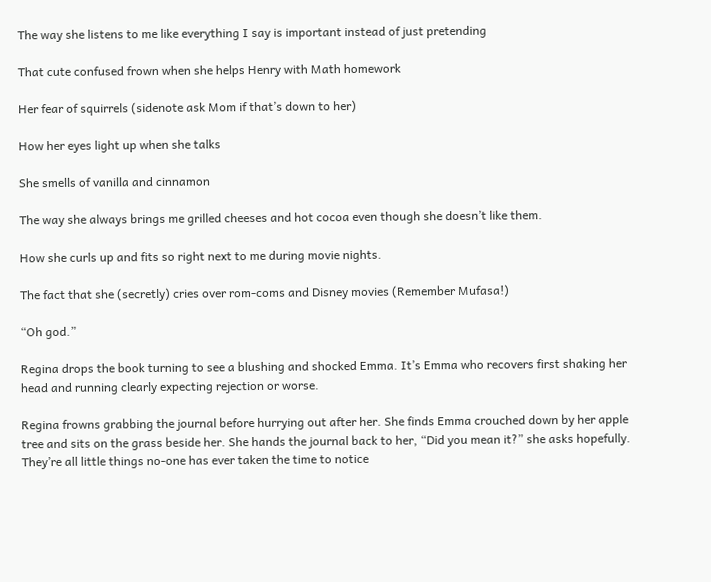The way she listens to me like everything I say is important instead of just pretending

That cute confused frown when she helps Henry with Math homework

Her fear of squirrels (sidenote ask Mom if that’s down to her)

How her eyes light up when she talks

She smells of vanilla and cinnamon

The way she always brings me grilled cheeses and hot cocoa even though she doesn’t like them.

How she curls up and fits so right next to me during movie nights.

The fact that she (secretly) cries over rom-coms and Disney movies (Remember Mufasa!)

“Oh god.”

Regina drops the book turning to see a blushing and shocked Emma. It’s Emma who recovers first shaking her head and running clearly expecting rejection or worse.

Regina frowns grabbing the journal before hurrying out after her. She finds Emma crouched down by her apple tree and sits on the grass beside her. She hands the journal back to her, “Did you mean it?” she asks hopefully. They’re all little things no-one has ever taken the time to notice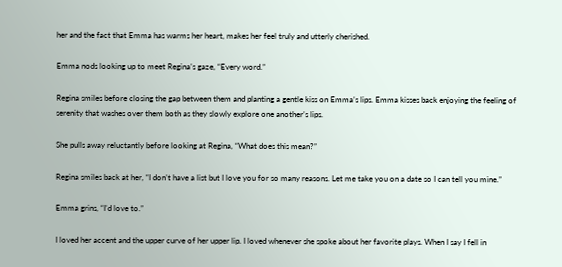her and the fact that Emma has warms her heart, makes her feel truly and utterly cherished.

Emma nods looking up to meet Regina’s gaze, “Every word.”

Regina smiles before closing the gap between them and planting a gentle kiss on Emma’s lips. Emma kisses back enjoying the feeling of serenity that washes over them both as they slowly explore one another’s lips.

She pulls away reluctantly before looking at Regina, “What does this mean?”

Regina smiles back at her, “I don’t have a list but I love you for so many reasons. Let me take you on a date so I can tell you mine.”

Emma grins, “I’d love to.”

I loved her accent and the upper curve of her upper lip. I loved whenever she spoke about her favorite plays. When I say I fell in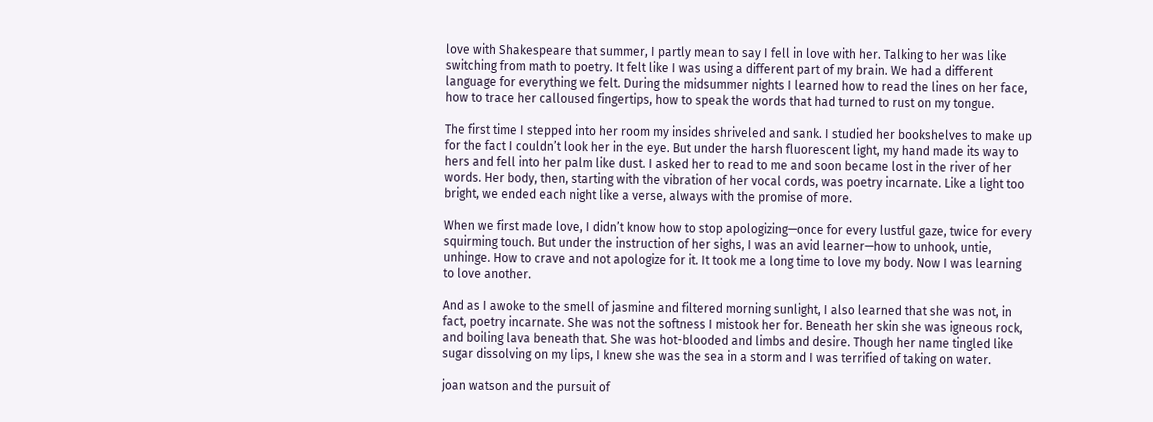love with Shakespeare that summer, I partly mean to say I fell in love with her. Talking to her was like switching from math to poetry. It felt like I was using a different part of my brain. We had a different language for everything we felt. During the midsummer nights I learned how to read the lines on her face, how to trace her calloused fingertips, how to speak the words that had turned to rust on my tongue.

The first time I stepped into her room my insides shriveled and sank. I studied her bookshelves to make up for the fact I couldn’t look her in the eye. But under the harsh fluorescent light, my hand made its way to hers and fell into her palm like dust. I asked her to read to me and soon became lost in the river of her words. Her body, then, starting with the vibration of her vocal cords, was poetry incarnate. Like a light too bright, we ended each night like a verse, always with the promise of more.

When we first made love, I didn’t know how to stop apologizing—once for every lustful gaze, twice for every squirming touch. But under the instruction of her sighs, I was an avid learner—how to unhook, untie, unhinge. How to crave and not apologize for it. It took me a long time to love my body. Now I was learning to love another.

And as I awoke to the smell of jasmine and filtered morning sunlight, I also learned that she was not, in fact, poetry incarnate. She was not the softness I mistook her for. Beneath her skin she was igneous rock, and boiling lava beneath that. She was hot-blooded and limbs and desire. Though her name tingled like sugar dissolving on my lips, I knew she was the sea in a storm and I was terrified of taking on water.

joan watson and the pursuit of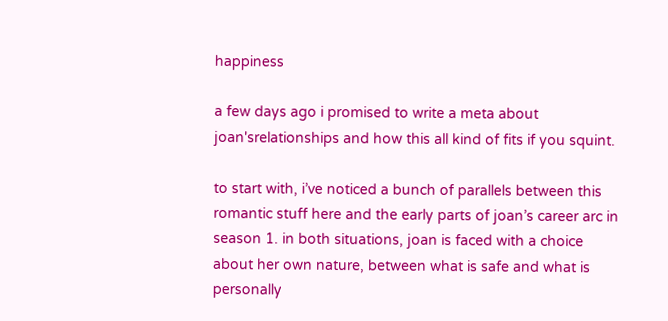happiness

a few days ago i promised to write a meta about joan'srelationships and how this all kind of fits if you squint.

to start with, i’ve noticed a bunch of parallels between this romantic stuff here and the early parts of joan’s career arc in season 1. in both situations, joan is faced with a choice about her own nature, between what is safe and what is personally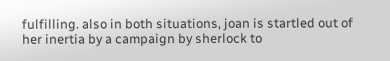fulfilling. also in both situations, joan is startled out of her inertia by a campaign by sherlock to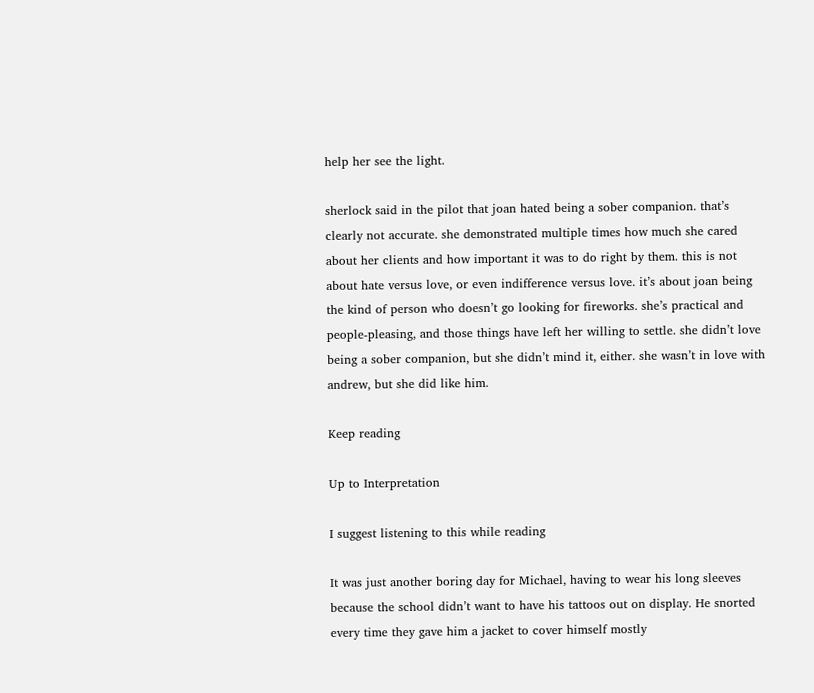help her see the light.

sherlock said in the pilot that joan hated being a sober companion. that’s clearly not accurate. she demonstrated multiple times how much she cared about her clients and how important it was to do right by them. this is not about hate versus love, or even indifference versus love. it’s about joan being the kind of person who doesn’t go looking for fireworks. she’s practical and people-pleasing, and those things have left her willing to settle. she didn’t love being a sober companion, but she didn’t mind it, either. she wasn’t in love with andrew, but she did like him.

Keep reading

Up to Interpretation

I suggest listening to this while reading

It was just another boring day for Michael, having to wear his long sleeves because the school didn’t want to have his tattoos out on display. He snorted every time they gave him a jacket to cover himself mostly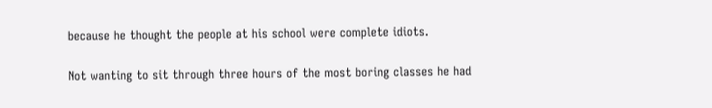because he thought the people at his school were complete idiots.

Not wanting to sit through three hours of the most boring classes he had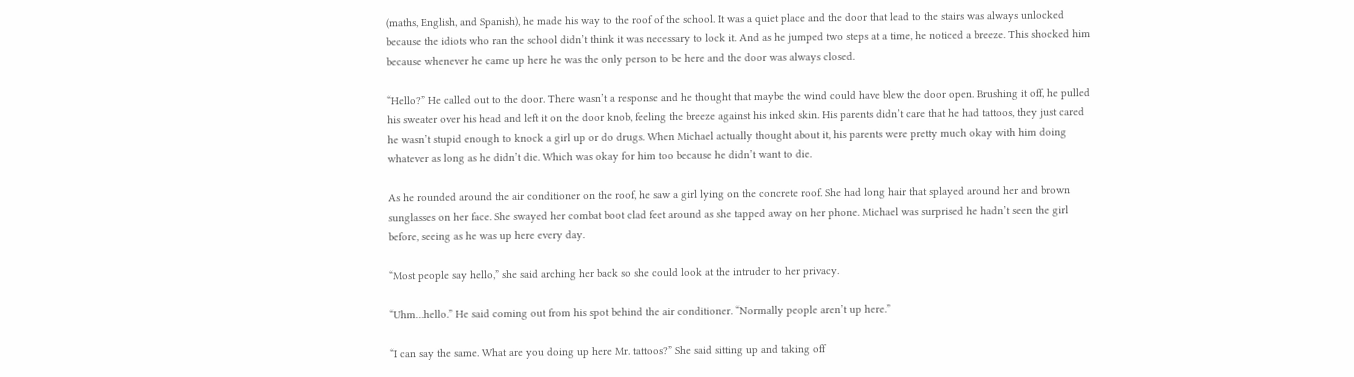(maths, English, and Spanish), he made his way to the roof of the school. It was a quiet place and the door that lead to the stairs was always unlocked because the idiots who ran the school didn’t think it was necessary to lock it. And as he jumped two steps at a time, he noticed a breeze. This shocked him because whenever he came up here he was the only person to be here and the door was always closed.

“Hello?” He called out to the door. There wasn’t a response and he thought that maybe the wind could have blew the door open. Brushing it off, he pulled his sweater over his head and left it on the door knob, feeling the breeze against his inked skin. His parents didn’t care that he had tattoos, they just cared he wasn’t stupid enough to knock a girl up or do drugs. When Michael actually thought about it, his parents were pretty much okay with him doing whatever as long as he didn’t die. Which was okay for him too because he didn’t want to die.

As he rounded around the air conditioner on the roof, he saw a girl lying on the concrete roof. She had long hair that splayed around her and brown sunglasses on her face. She swayed her combat boot clad feet around as she tapped away on her phone. Michael was surprised he hadn’t seen the girl before, seeing as he was up here every day.

“Most people say hello,” she said arching her back so she could look at the intruder to her privacy.

“Uhm…hello.” He said coming out from his spot behind the air conditioner. “Normally people aren’t up here.”

“I can say the same. What are you doing up here Mr. tattoos?” She said sitting up and taking off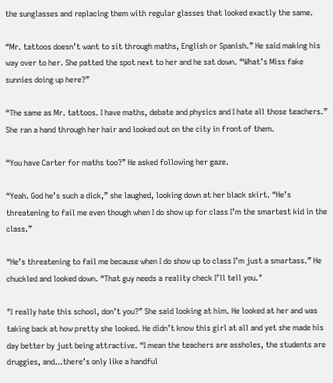the sunglasses and replacing them with regular glasses that looked exactly the same.

“Mr. tattoos doesn’t want to sit through maths, English or Spanish.” He said making his way over to her. She patted the spot next to her and he sat down. “What’s Miss fake sunnies doing up here?”

“The same as Mr. tattoos. I have maths, debate and physics and I hate all those teachers.” She ran a hand through her hair and looked out on the city in front of them.

“You have Carter for maths too?” He asked following her gaze.

“Yeah. God he’s such a dick,” she laughed, looking down at her black skirt. “He’s threatening to fail me even though when I do show up for class I’m the smartest kid in the class.”

“He’s threatening to fail me because when I do show up to class I’m just a smartass.” He chuckled and looked down. “That guy needs a reality check I’ll tell you."

"I really hate this school, don’t you?” She said looking at him. He looked at her and was taking back at how pretty she looked. He didn’t know this girl at all and yet she made his day better by just being attractive. “I mean the teachers are assholes, the students are druggies, and…there’s only like a handful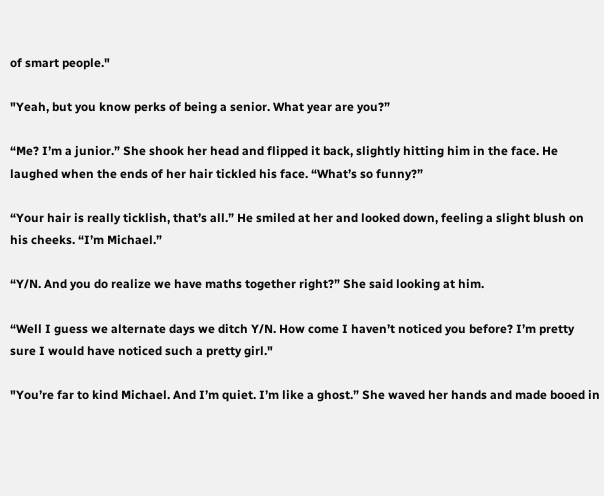of smart people."

"Yeah, but you know perks of being a senior. What year are you?”

“Me? I’m a junior.” She shook her head and flipped it back, slightly hitting him in the face. He laughed when the ends of her hair tickled his face. “What’s so funny?”

“Your hair is really ticklish, that’s all.” He smiled at her and looked down, feeling a slight blush on his cheeks. “I’m Michael.”

“Y/N. And you do realize we have maths together right?” She said looking at him.

“Well I guess we alternate days we ditch Y/N. How come I haven’t noticed you before? I’m pretty sure I would have noticed such a pretty girl."

"You’re far to kind Michael. And I’m quiet. I’m like a ghost.” She waved her hands and made booed in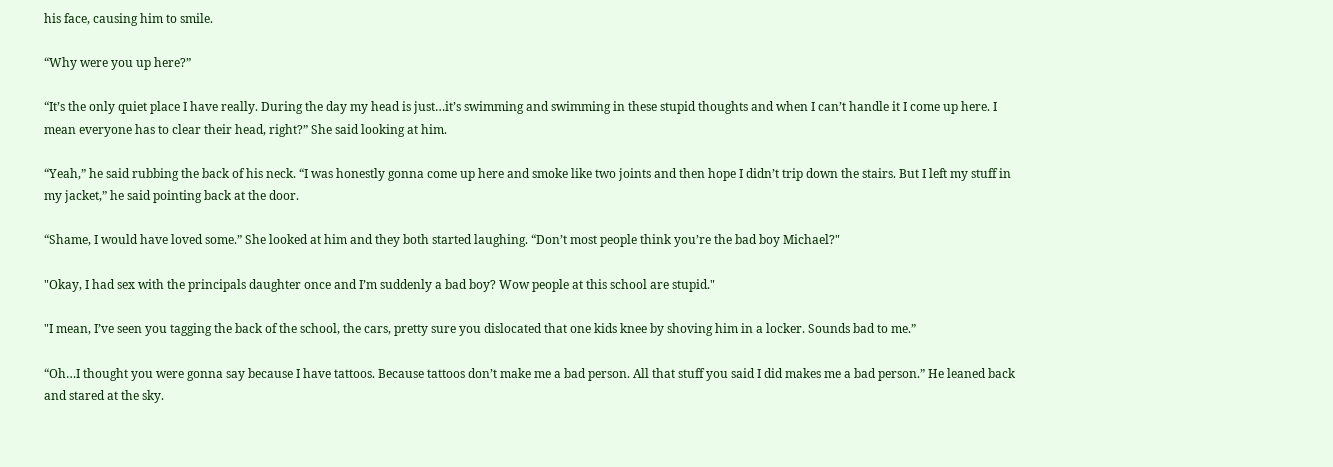his face, causing him to smile.

“Why were you up here?”

“It’s the only quiet place I have really. During the day my head is just…it’s swimming and swimming in these stupid thoughts and when I can’t handle it I come up here. I mean everyone has to clear their head, right?” She said looking at him.

“Yeah,” he said rubbing the back of his neck. “I was honestly gonna come up here and smoke like two joints and then hope I didn’t trip down the stairs. But I left my stuff in my jacket,” he said pointing back at the door.

“Shame, I would have loved some.” She looked at him and they both started laughing. “Don’t most people think you’re the bad boy Michael?"

"Okay, I had sex with the principals daughter once and I’m suddenly a bad boy? Wow people at this school are stupid."

"I mean, I’ve seen you tagging the back of the school, the cars, pretty sure you dislocated that one kids knee by shoving him in a locker. Sounds bad to me.”

“Oh…I thought you were gonna say because I have tattoos. Because tattoos don’t make me a bad person. All that stuff you said I did makes me a bad person.” He leaned back and stared at the sky.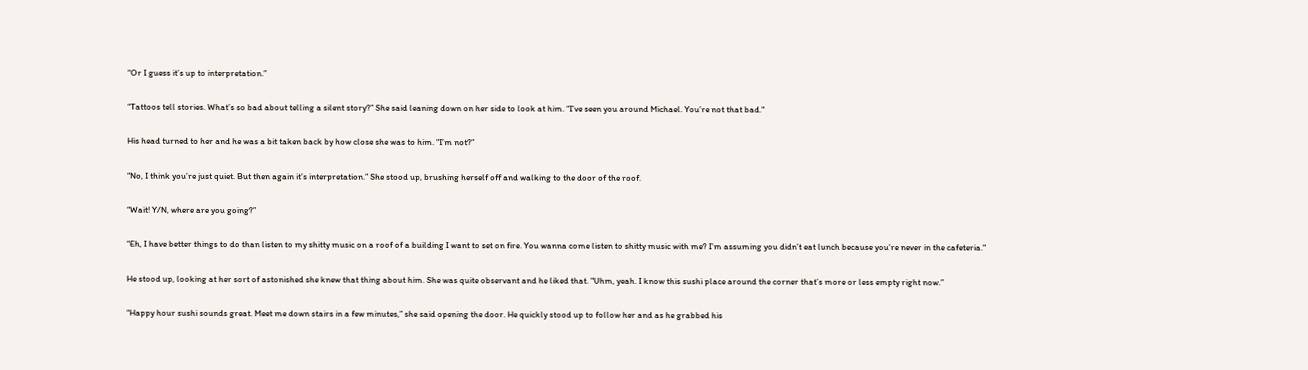“Or I guess it’s up to interpretation.”

“Tattoos tell stories. What’s so bad about telling a silent story?” She said leaning down on her side to look at him. “I’ve seen you around Michael. You’re not that bad."

His head turned to her and he was a bit taken back by how close she was to him. "I’m not?”

“No, I think you’re just quiet. But then again it’s interpretation.” She stood up, brushing herself off and walking to the door of the roof.

“Wait! Y/N, where are you going?”

“Eh, I have better things to do than listen to my shitty music on a roof of a building I want to set on fire. You wanna come listen to shitty music with me? I’m assuming you didn’t eat lunch because you’re never in the cafeteria."

He stood up, looking at her sort of astonished she knew that thing about him. She was quite observant and he liked that. "Uhm, yeah. I know this sushi place around the corner that’s more or less empty right now.”

“Happy hour sushi sounds great. Meet me down stairs in a few minutes,” she said opening the door. He quickly stood up to follow her and as he grabbed his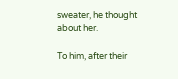sweater, he thought about her.

To him, after their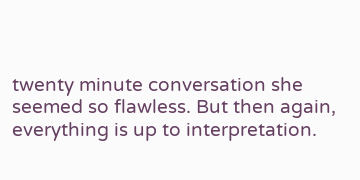twenty minute conversation she seemed so flawless. But then again, everything is up to interpretation.